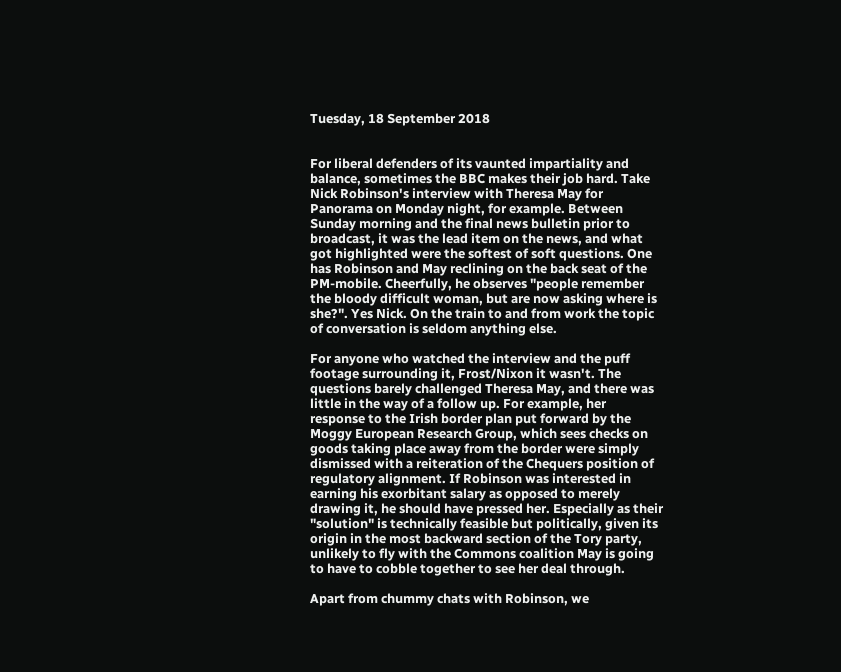Tuesday, 18 September 2018


For liberal defenders of its vaunted impartiality and balance, sometimes the BBC makes their job hard. Take Nick Robinson's interview with Theresa May for Panorama on Monday night, for example. Between Sunday morning and the final news bulletin prior to broadcast, it was the lead item on the news, and what got highlighted were the softest of soft questions. One has Robinson and May reclining on the back seat of the PM-mobile. Cheerfully, he observes "people remember the bloody difficult woman, but are now asking where is she?". Yes Nick. On the train to and from work the topic of conversation is seldom anything else.

For anyone who watched the interview and the puff footage surrounding it, Frost/Nixon it wasn't. The questions barely challenged Theresa May, and there was little in the way of a follow up. For example, her response to the Irish border plan put forward by the Moggy European Research Group, which sees checks on goods taking place away from the border were simply dismissed with a reiteration of the Chequers position of regulatory alignment. If Robinson was interested in earning his exorbitant salary as opposed to merely drawing it, he should have pressed her. Especially as their "solution" is technically feasible but politically, given its origin in the most backward section of the Tory party, unlikely to fly with the Commons coalition May is going to have to cobble together to see her deal through.

Apart from chummy chats with Robinson, we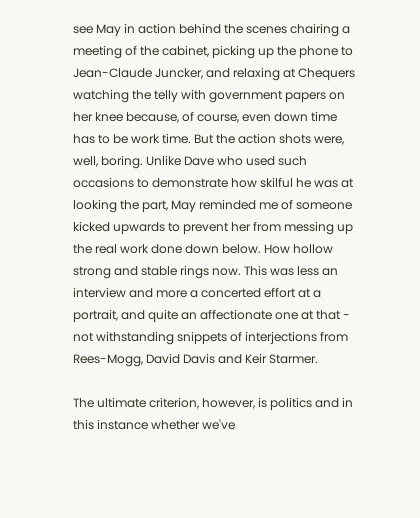see May in action behind the scenes chairing a meeting of the cabinet, picking up the phone to Jean-Claude Juncker, and relaxing at Chequers watching the telly with government papers on her knee because, of course, even down time has to be work time. But the action shots were, well, boring. Unlike Dave who used such occasions to demonstrate how skilful he was at looking the part, May reminded me of someone kicked upwards to prevent her from messing up the real work done down below. How hollow strong and stable rings now. This was less an interview and more a concerted effort at a portrait, and quite an affectionate one at that - not withstanding snippets of interjections from Rees-Mogg, David Davis and Keir Starmer.

The ultimate criterion, however, is politics and in this instance whether we've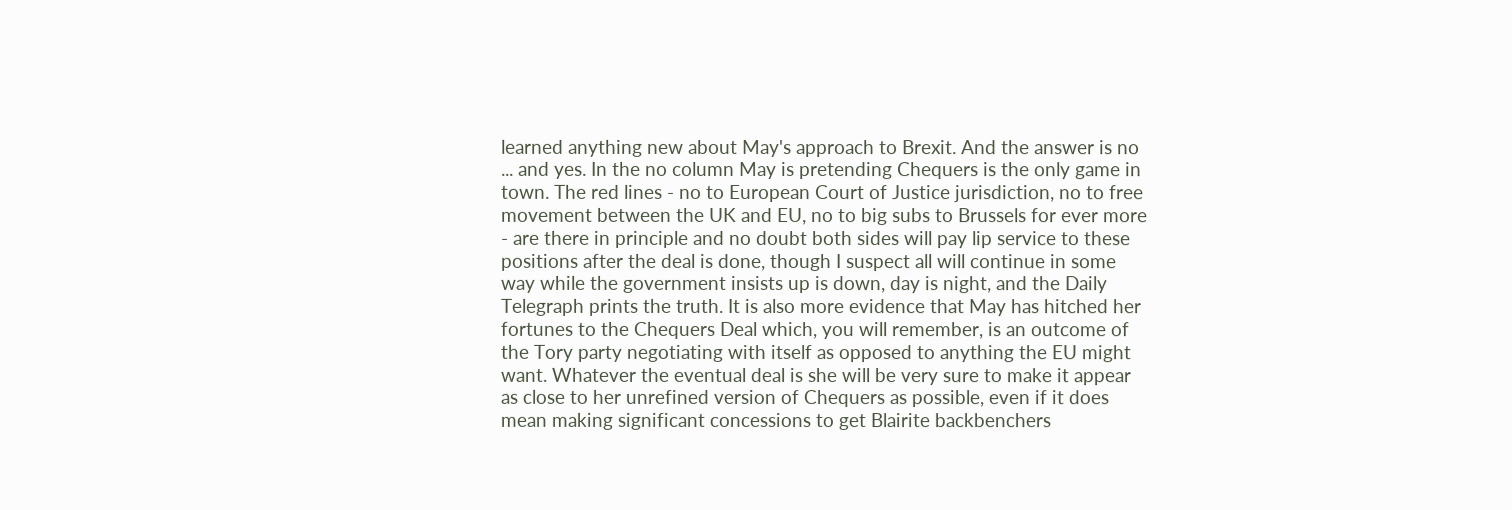learned anything new about May's approach to Brexit. And the answer is no ... and yes. In the no column May is pretending Chequers is the only game in town. The red lines - no to European Court of Justice jurisdiction, no to free movement between the UK and EU, no to big subs to Brussels for ever more - are there in principle and no doubt both sides will pay lip service to these positions after the deal is done, though I suspect all will continue in some way while the government insists up is down, day is night, and the Daily Telegraph prints the truth. It is also more evidence that May has hitched her fortunes to the Chequers Deal which, you will remember, is an outcome of the Tory party negotiating with itself as opposed to anything the EU might want. Whatever the eventual deal is she will be very sure to make it appear as close to her unrefined version of Chequers as possible, even if it does mean making significant concessions to get Blairite backbenchers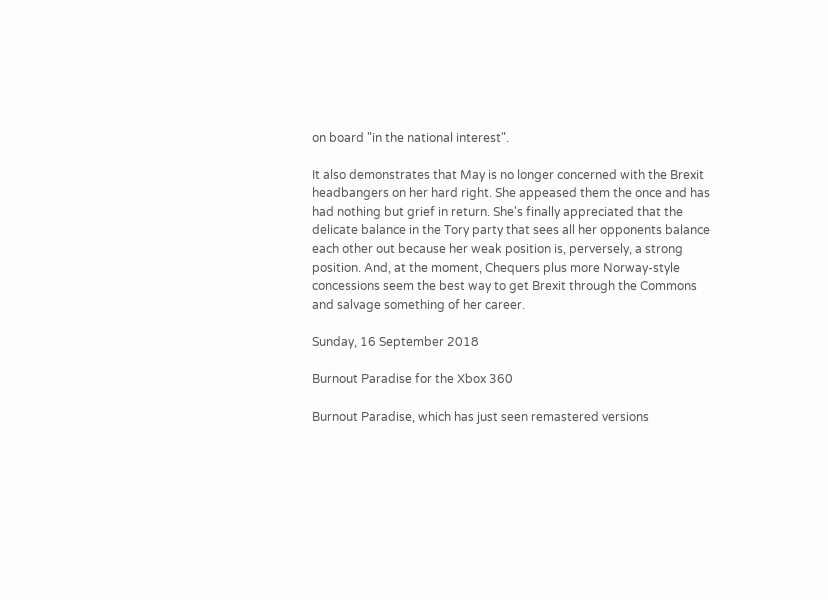on board "in the national interest".

It also demonstrates that May is no longer concerned with the Brexit headbangers on her hard right. She appeased them the once and has had nothing but grief in return. She's finally appreciated that the delicate balance in the Tory party that sees all her opponents balance each other out because her weak position is, perversely, a strong position. And, at the moment, Chequers plus more Norway-style concessions seem the best way to get Brexit through the Commons and salvage something of her career.

Sunday, 16 September 2018

Burnout Paradise for the Xbox 360

Burnout Paradise, which has just seen remastered versions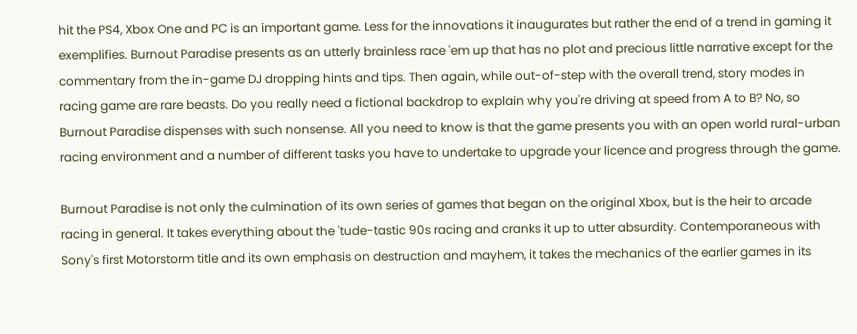hit the PS4, Xbox One and PC is an important game. Less for the innovations it inaugurates but rather the end of a trend in gaming it exemplifies. Burnout Paradise presents as an utterly brainless race 'em up that has no plot and precious little narrative except for the commentary from the in-game DJ dropping hints and tips. Then again, while out-of-step with the overall trend, story modes in racing game are rare beasts. Do you really need a fictional backdrop to explain why you're driving at speed from A to B? No, so Burnout Paradise dispenses with such nonsense. All you need to know is that the game presents you with an open world rural-urban racing environment and a number of different tasks you have to undertake to upgrade your licence and progress through the game.

Burnout Paradise is not only the culmination of its own series of games that began on the original Xbox, but is the heir to arcade racing in general. It takes everything about the 'tude-tastic 90s racing and cranks it up to utter absurdity. Contemporaneous with Sony's first Motorstorm title and its own emphasis on destruction and mayhem, it takes the mechanics of the earlier games in its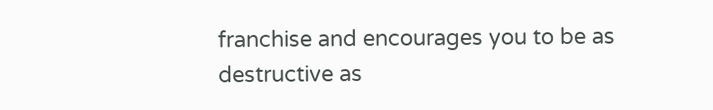franchise and encourages you to be as destructive as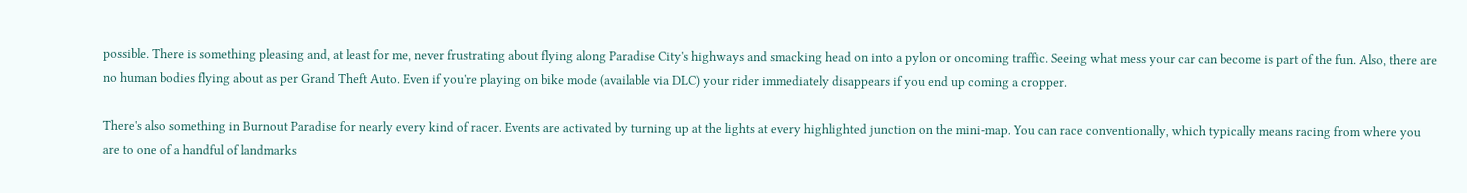possible. There is something pleasing and, at least for me, never frustrating about flying along Paradise City's highways and smacking head on into a pylon or oncoming traffic. Seeing what mess your car can become is part of the fun. Also, there are no human bodies flying about as per Grand Theft Auto. Even if you're playing on bike mode (available via DLC) your rider immediately disappears if you end up coming a cropper.

There's also something in Burnout Paradise for nearly every kind of racer. Events are activated by turning up at the lights at every highlighted junction on the mini-map. You can race conventionally, which typically means racing from where you are to one of a handful of landmarks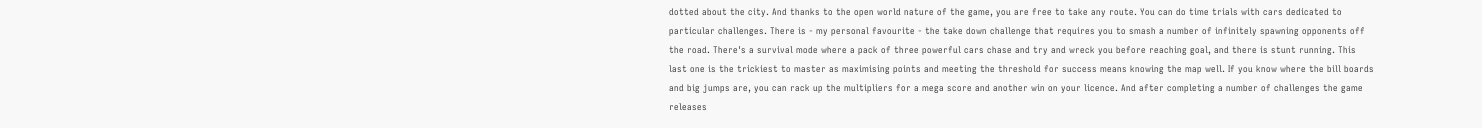dotted about the city. And thanks to the open world nature of the game, you are free to take any route. You can do time trials with cars dedicated to particular challenges. There is - my personal favourite - the take down challenge that requires you to smash a number of infinitely spawning opponents off the road. There's a survival mode where a pack of three powerful cars chase and try and wreck you before reaching goal, and there is stunt running. This last one is the trickiest to master as maximising points and meeting the threshold for success means knowing the map well. If you know where the bill boards and big jumps are, you can rack up the multipliers for a mega score and another win on your licence. And after completing a number of challenges the game releases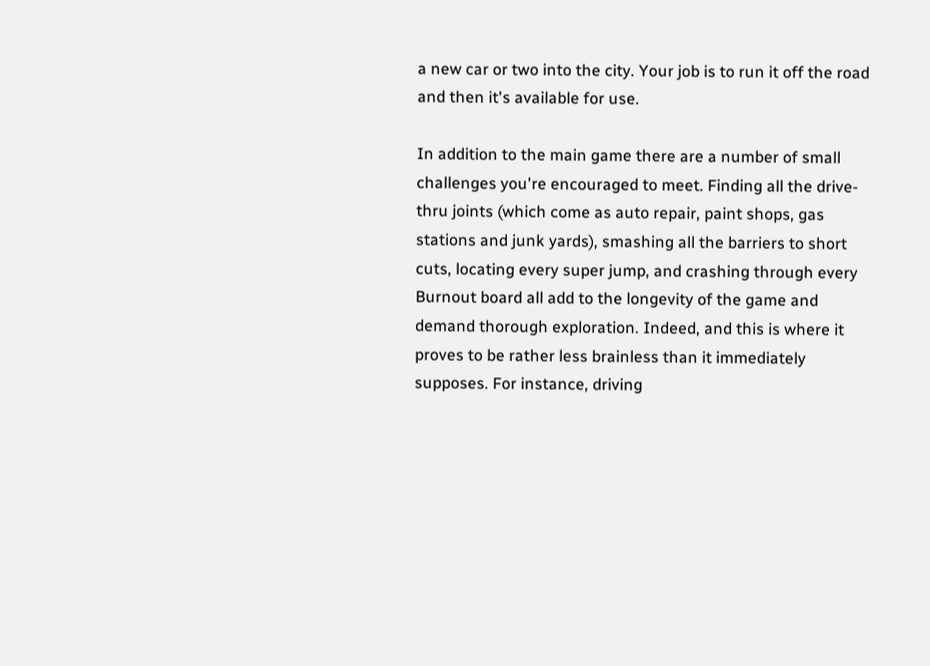a new car or two into the city. Your job is to run it off the road and then it's available for use.

In addition to the main game there are a number of small challenges you're encouraged to meet. Finding all the drive-thru joints (which come as auto repair, paint shops, gas stations and junk yards), smashing all the barriers to short cuts, locating every super jump, and crashing through every Burnout board all add to the longevity of the game and demand thorough exploration. Indeed, and this is where it proves to be rather less brainless than it immediately supposes. For instance, driving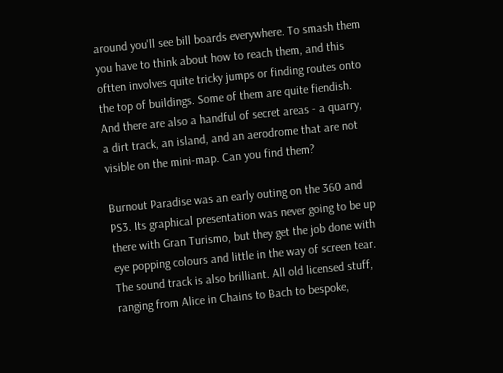around you'll see bill boards everywhere. To smash them you have to think about how to reach them, and this oftten involves quite tricky jumps or finding routes onto the top of buildings. Some of them are quite fiendish. And there are also a handful of secret areas - a quarry, a dirt track, an island, and an aerodrome that are not visible on the mini-map. Can you find them?

Burnout Paradise was an early outing on the 360 and PS3. Its graphical presentation was never going to be up there with Gran Turismo, but they get the job done with eye popping colours and little in the way of screen tear. The sound track is also brilliant. All old licensed stuff, ranging from Alice in Chains to Bach to bespoke,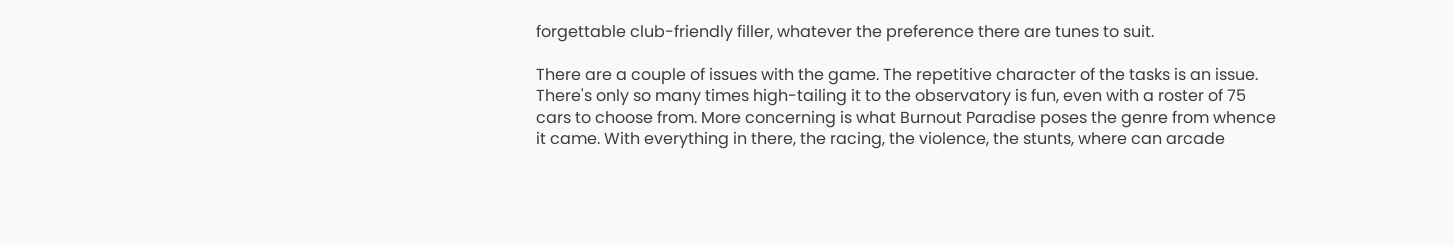forgettable club-friendly filler, whatever the preference there are tunes to suit.

There are a couple of issues with the game. The repetitive character of the tasks is an issue. There's only so many times high-tailing it to the observatory is fun, even with a roster of 75 cars to choose from. More concerning is what Burnout Paradise poses the genre from whence it came. With everything in there, the racing, the violence, the stunts, where can arcade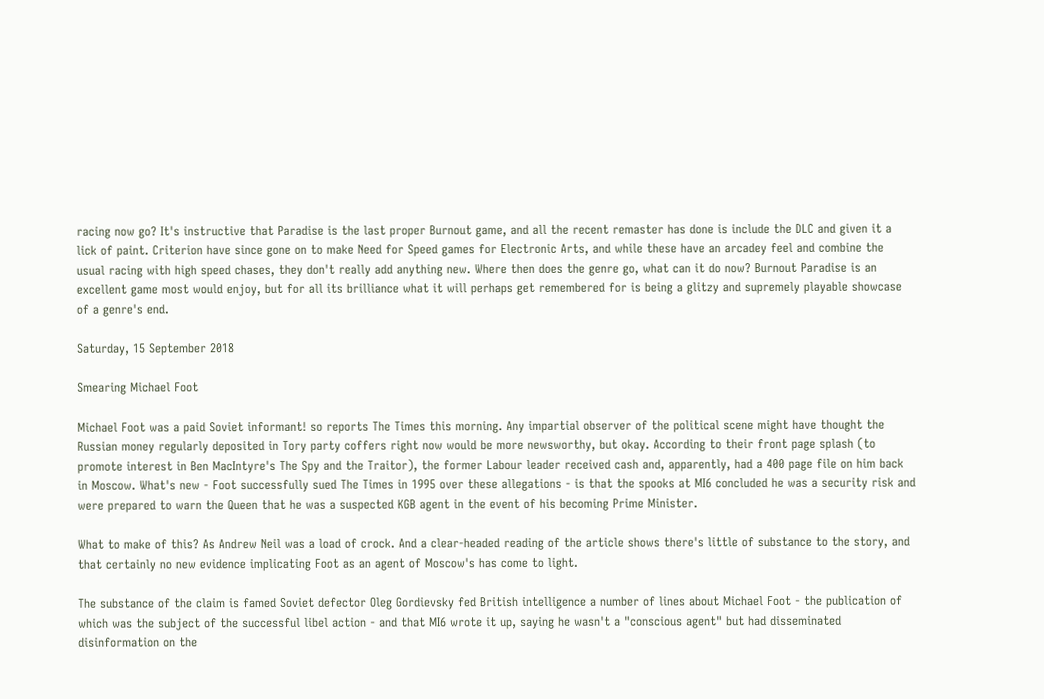racing now go? It's instructive that Paradise is the last proper Burnout game, and all the recent remaster has done is include the DLC and given it a lick of paint. Criterion have since gone on to make Need for Speed games for Electronic Arts, and while these have an arcadey feel and combine the usual racing with high speed chases, they don't really add anything new. Where then does the genre go, what can it do now? Burnout Paradise is an excellent game most would enjoy, but for all its brilliance what it will perhaps get remembered for is being a glitzy and supremely playable showcase of a genre's end.

Saturday, 15 September 2018

Smearing Michael Foot

Michael Foot was a paid Soviet informant! so reports The Times this morning. Any impartial observer of the political scene might have thought the Russian money regularly deposited in Tory party coffers right now would be more newsworthy, but okay. According to their front page splash (to promote interest in Ben MacIntyre's The Spy and the Traitor), the former Labour leader received cash and, apparently, had a 400 page file on him back in Moscow. What's new - Foot successfully sued The Times in 1995 over these allegations - is that the spooks at MI6 concluded he was a security risk and were prepared to warn the Queen that he was a suspected KGB agent in the event of his becoming Prime Minister.

What to make of this? As Andrew Neil was a load of crock. And a clear-headed reading of the article shows there's little of substance to the story, and that certainly no new evidence implicating Foot as an agent of Moscow's has come to light.

The substance of the claim is famed Soviet defector Oleg Gordievsky fed British intelligence a number of lines about Michael Foot - the publication of which was the subject of the successful libel action - and that MI6 wrote it up, saying he wasn't a "conscious agent" but had disseminated disinformation on the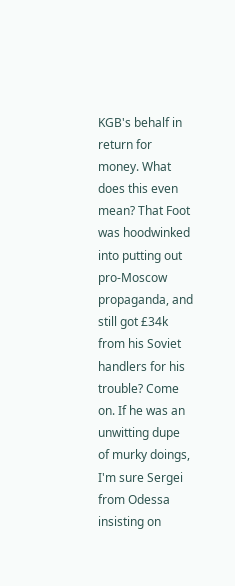KGB's behalf in return for money. What does this even mean? That Foot was hoodwinked into putting out pro-Moscow propaganda, and still got £34k from his Soviet handlers for his trouble? Come on. If he was an unwitting dupe of murky doings, I'm sure Sergei from Odessa insisting on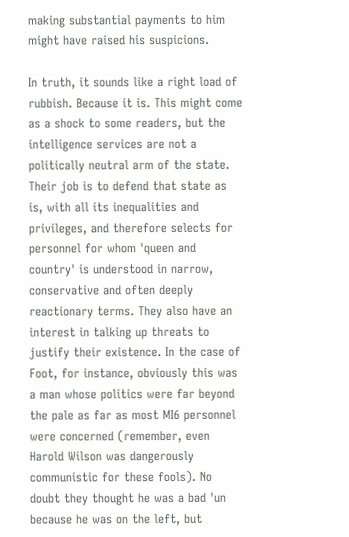making substantial payments to him might have raised his suspicions.

In truth, it sounds like a right load of rubbish. Because it is. This might come as a shock to some readers, but the intelligence services are not a politically neutral arm of the state. Their job is to defend that state as is, with all its inequalities and privileges, and therefore selects for personnel for whom 'queen and country' is understood in narrow, conservative and often deeply reactionary terms. They also have an interest in talking up threats to justify their existence. In the case of Foot, for instance, obviously this was a man whose politics were far beyond the pale as far as most MI6 personnel were concerned (remember, even Harold Wilson was dangerously communistic for these fools). No doubt they thought he was a bad 'un because he was on the left, but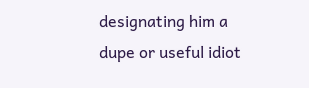designating him a dupe or useful idiot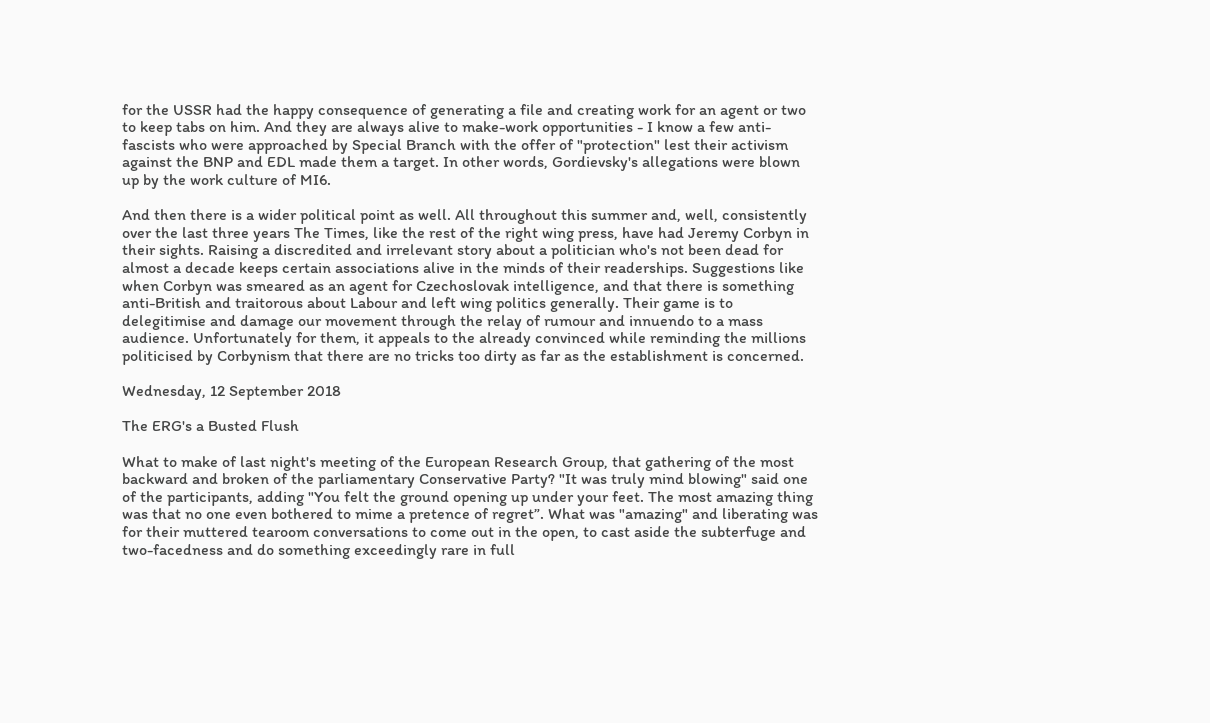for the USSR had the happy consequence of generating a file and creating work for an agent or two to keep tabs on him. And they are always alive to make-work opportunities - I know a few anti-fascists who were approached by Special Branch with the offer of "protection" lest their activism against the BNP and EDL made them a target. In other words, Gordievsky's allegations were blown up by the work culture of MI6.

And then there is a wider political point as well. All throughout this summer and, well, consistently over the last three years The Times, like the rest of the right wing press, have had Jeremy Corbyn in their sights. Raising a discredited and irrelevant story about a politician who's not been dead for almost a decade keeps certain associations alive in the minds of their readerships. Suggestions like when Corbyn was smeared as an agent for Czechoslovak intelligence, and that there is something anti-British and traitorous about Labour and left wing politics generally. Their game is to delegitimise and damage our movement through the relay of rumour and innuendo to a mass audience. Unfortunately for them, it appeals to the already convinced while reminding the millions politicised by Corbynism that there are no tricks too dirty as far as the establishment is concerned.

Wednesday, 12 September 2018

The ERG's a Busted Flush

What to make of last night's meeting of the European Research Group, that gathering of the most backward and broken of the parliamentary Conservative Party? "It was truly mind blowing" said one of the participants, adding "You felt the ground opening up under your feet. The most amazing thing was that no one even bothered to mime a pretence of regret”. What was "amazing" and liberating was for their muttered tearoom conversations to come out in the open, to cast aside the subterfuge and two-facedness and do something exceedingly rare in full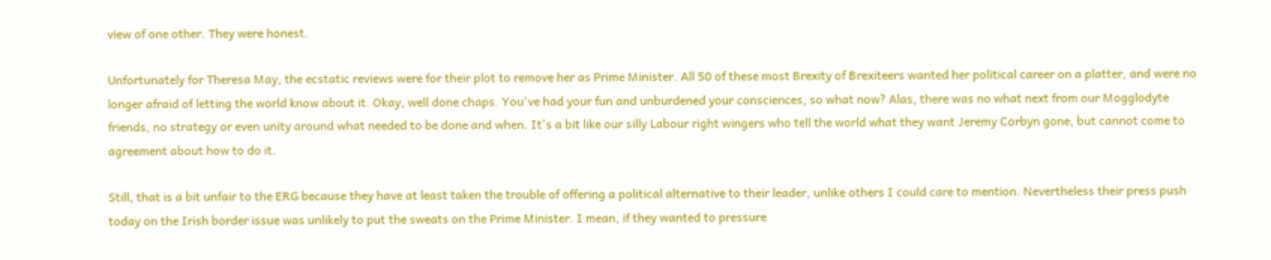view of one other. They were honest.

Unfortunately for Theresa May, the ecstatic reviews were for their plot to remove her as Prime Minister. All 50 of these most Brexity of Brexiteers wanted her political career on a platter, and were no longer afraid of letting the world know about it. Okay, well done chaps. You've had your fun and unburdened your consciences, so what now? Alas, there was no what next from our Mogglodyte friends, no strategy or even unity around what needed to be done and when. It's a bit like our silly Labour right wingers who tell the world what they want Jeremy Corbyn gone, but cannot come to agreement about how to do it.

Still, that is a bit unfair to the ERG because they have at least taken the trouble of offering a political alternative to their leader, unlike others I could care to mention. Nevertheless their press push today on the Irish border issue was unlikely to put the sweats on the Prime Minister. I mean, if they wanted to pressure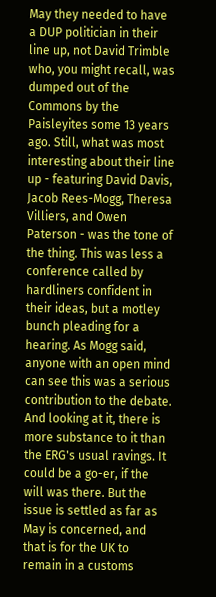May they needed to have a DUP politician in their line up, not David Trimble who, you might recall, was dumped out of the Commons by the Paisleyites some 13 years ago. Still, what was most interesting about their line up - featuring David Davis, Jacob Rees-Mogg, Theresa Villiers, and Owen Paterson - was the tone of the thing. This was less a conference called by hardliners confident in their ideas, but a motley bunch pleading for a hearing. As Mogg said, anyone with an open mind can see this was a serious contribution to the debate. And looking at it, there is more substance to it than the ERG's usual ravings. It could be a go-er, if the will was there. But the issue is settled as far as May is concerned, and that is for the UK to remain in a customs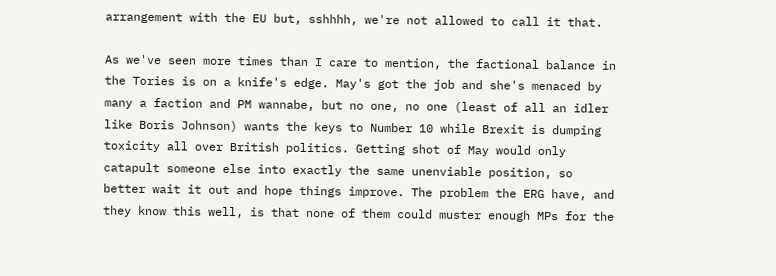arrangement with the EU but, sshhhh, we're not allowed to call it that.

As we've seen more times than I care to mention, the factional balance in the Tories is on a knife's edge. May's got the job and she's menaced by many a faction and PM wannabe, but no one, no one (least of all an idler like Boris Johnson) wants the keys to Number 10 while Brexit is dumping toxicity all over British politics. Getting shot of May would only catapult someone else into exactly the same unenviable position, so better wait it out and hope things improve. The problem the ERG have, and they know this well, is that none of them could muster enough MPs for the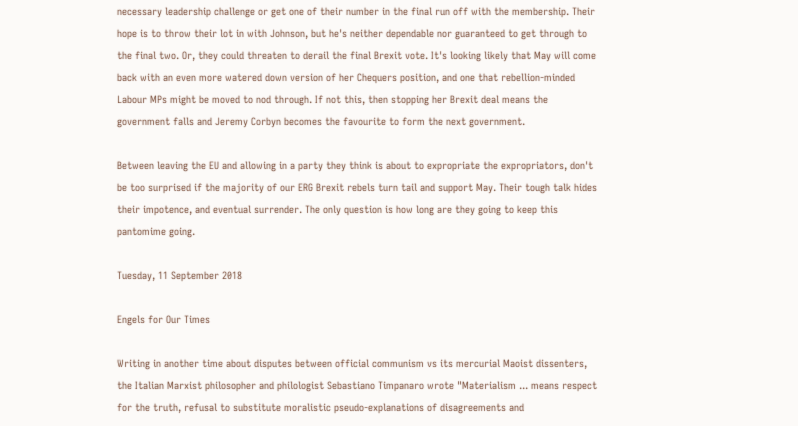necessary leadership challenge or get one of their number in the final run off with the membership. Their hope is to throw their lot in with Johnson, but he's neither dependable nor guaranteed to get through to the final two. Or, they could threaten to derail the final Brexit vote. It's looking likely that May will come back with an even more watered down version of her Chequers position, and one that rebellion-minded Labour MPs might be moved to nod through. If not this, then stopping her Brexit deal means the government falls and Jeremy Corbyn becomes the favourite to form the next government.

Between leaving the EU and allowing in a party they think is about to expropriate the expropriators, don't be too surprised if the majority of our ERG Brexit rebels turn tail and support May. Their tough talk hides their impotence, and eventual surrender. The only question is how long are they going to keep this pantomime going.

Tuesday, 11 September 2018

Engels for Our Times

Writing in another time about disputes between official communism vs its mercurial Maoist dissenters, the Italian Marxist philosopher and philologist Sebastiano Timpanaro wrote "Materialism ... means respect for the truth, refusal to substitute moralistic pseudo-explanations of disagreements and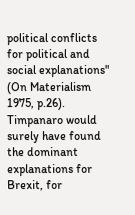political conflicts for political and social explanations" (On Materialism 1975, p.26). Timpanaro would surely have found the dominant explanations for Brexit, for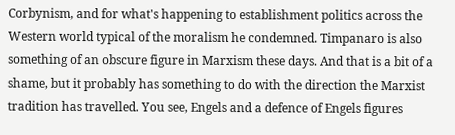Corbynism, and for what's happening to establishment politics across the Western world typical of the moralism he condemned. Timpanaro is also something of an obscure figure in Marxism these days. And that is a bit of a shame, but it probably has something to do with the direction the Marxist tradition has travelled. You see, Engels and a defence of Engels figures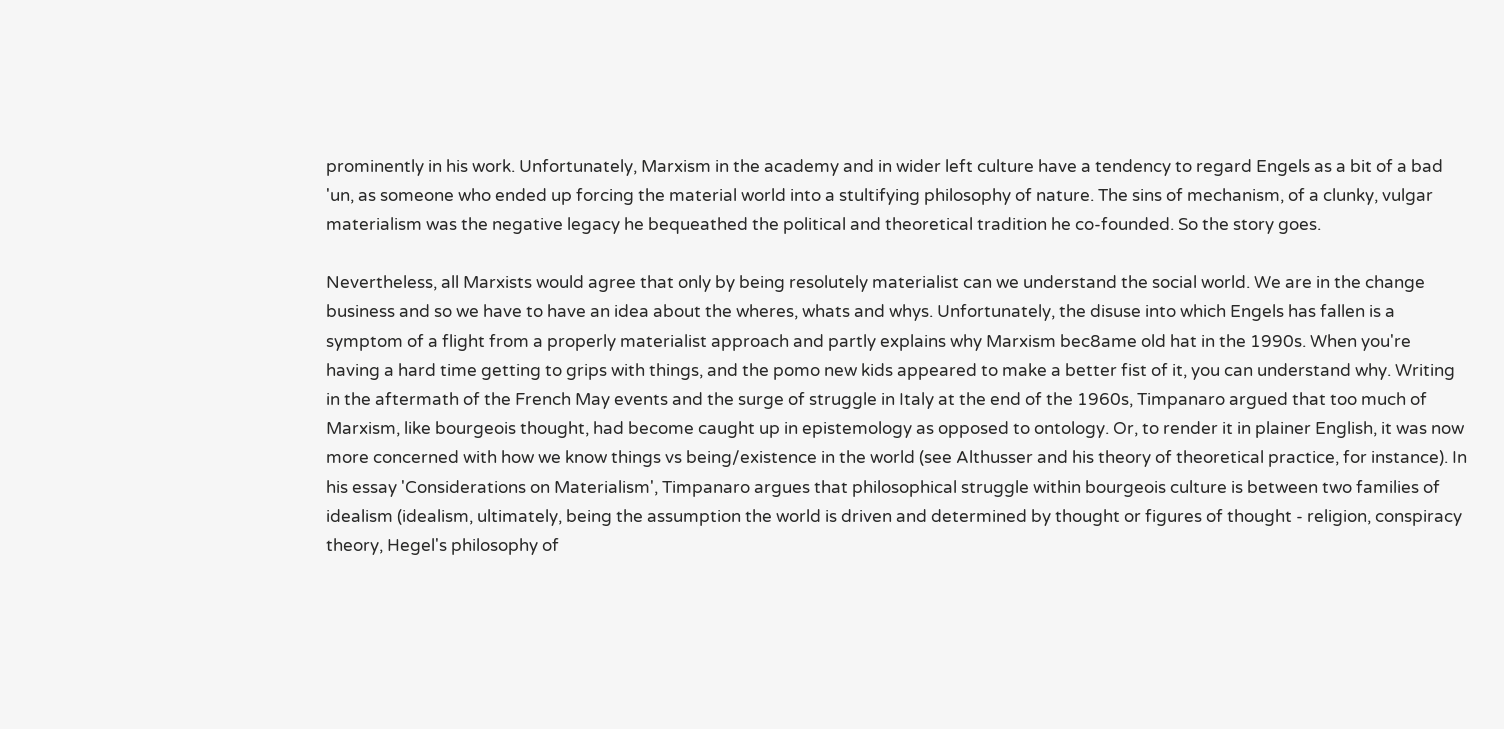prominently in his work. Unfortunately, Marxism in the academy and in wider left culture have a tendency to regard Engels as a bit of a bad 'un, as someone who ended up forcing the material world into a stultifying philosophy of nature. The sins of mechanism, of a clunky, vulgar materialism was the negative legacy he bequeathed the political and theoretical tradition he co-founded. So the story goes.

Nevertheless, all Marxists would agree that only by being resolutely materialist can we understand the social world. We are in the change business and so we have to have an idea about the wheres, whats and whys. Unfortunately, the disuse into which Engels has fallen is a symptom of a flight from a properly materialist approach and partly explains why Marxism bec8ame old hat in the 1990s. When you're having a hard time getting to grips with things, and the pomo new kids appeared to make a better fist of it, you can understand why. Writing in the aftermath of the French May events and the surge of struggle in Italy at the end of the 1960s, Timpanaro argued that too much of Marxism, like bourgeois thought, had become caught up in epistemology as opposed to ontology. Or, to render it in plainer English, it was now more concerned with how we know things vs being/existence in the world (see Althusser and his theory of theoretical practice, for instance). In his essay 'Considerations on Materialism', Timpanaro argues that philosophical struggle within bourgeois culture is between two families of idealism (idealism, ultimately, being the assumption the world is driven and determined by thought or figures of thought - religion, conspiracy theory, Hegel's philosophy of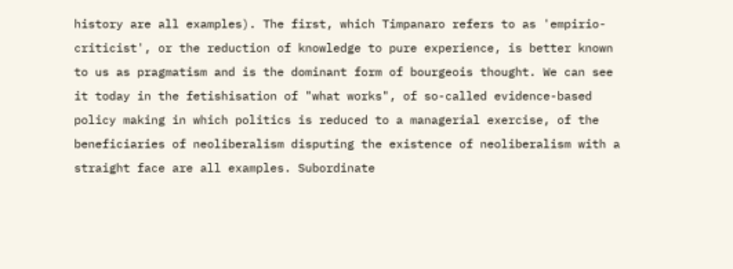history are all examples). The first, which Timpanaro refers to as 'empirio-criticist', or the reduction of knowledge to pure experience, is better known to us as pragmatism and is the dominant form of bourgeois thought. We can see it today in the fetishisation of "what works", of so-called evidence-based policy making in which politics is reduced to a managerial exercise, of the beneficiaries of neoliberalism disputing the existence of neoliberalism with a straight face are all examples. Subordinate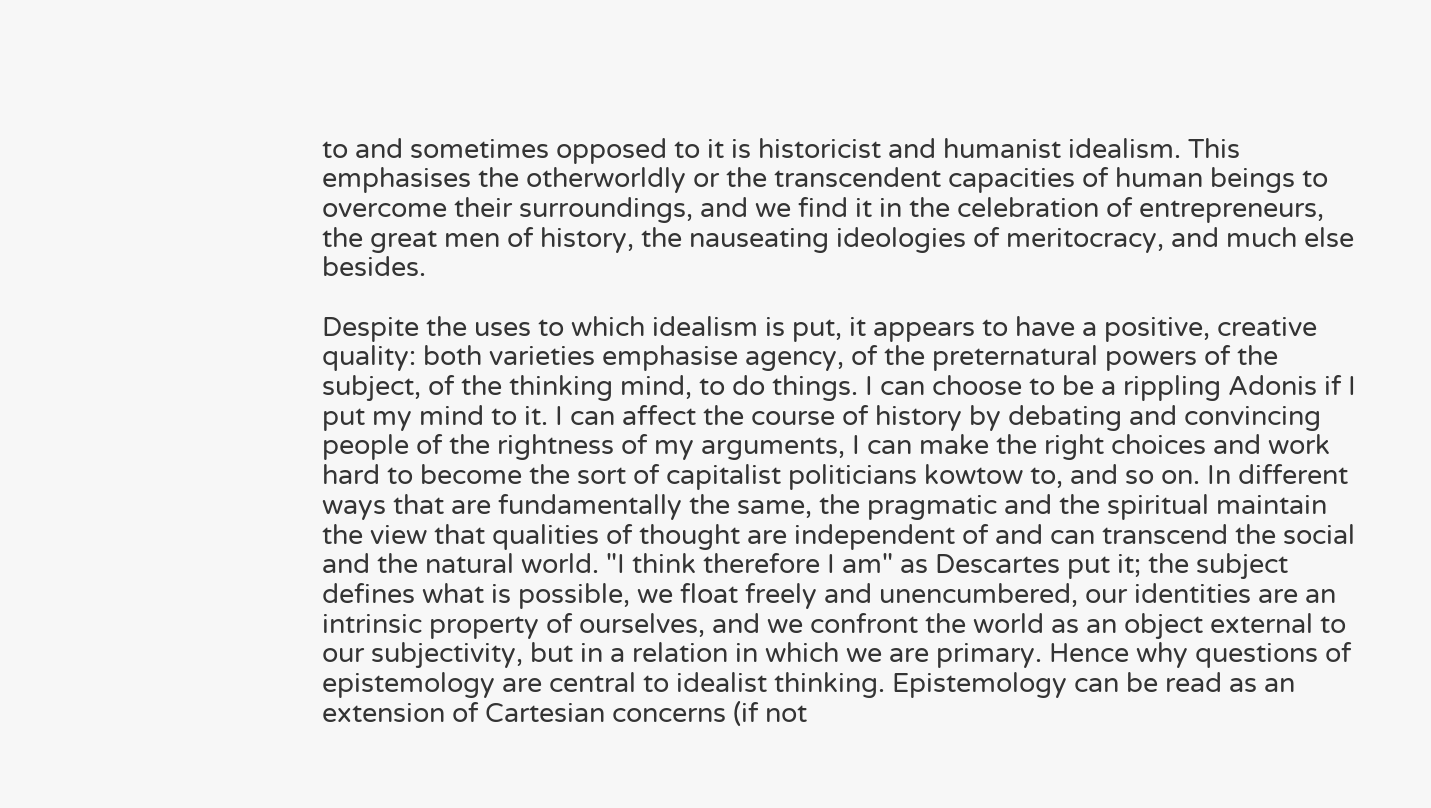to and sometimes opposed to it is historicist and humanist idealism. This emphasises the otherworldly or the transcendent capacities of human beings to overcome their surroundings, and we find it in the celebration of entrepreneurs, the great men of history, the nauseating ideologies of meritocracy, and much else besides.

Despite the uses to which idealism is put, it appears to have a positive, creative quality: both varieties emphasise agency, of the preternatural powers of the subject, of the thinking mind, to do things. I can choose to be a rippling Adonis if I put my mind to it. I can affect the course of history by debating and convincing people of the rightness of my arguments, I can make the right choices and work hard to become the sort of capitalist politicians kowtow to, and so on. In different ways that are fundamentally the same, the pragmatic and the spiritual maintain the view that qualities of thought are independent of and can transcend the social and the natural world. "I think therefore I am" as Descartes put it; the subject defines what is possible, we float freely and unencumbered, our identities are an intrinsic property of ourselves, and we confront the world as an object external to our subjectivity, but in a relation in which we are primary. Hence why questions of epistemology are central to idealist thinking. Epistemology can be read as an extension of Cartesian concerns (if not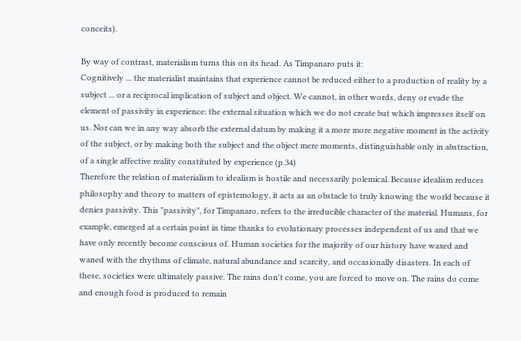conceits).

By way of contrast, materialism turns this on its head. As Timpanaro puts it:
Cognitively ... the materialist maintains that experience cannot be reduced either to a production of reality by a subject ... or a reciprocal implication of subject and object. We cannot, in other words, deny or evade the element of passivity in experience: the external situation which we do not create but which impresses itself on us. Nor can we in any way absorb the external datum by making it a more more negative moment in the activity of the subject, or by making both the subject and the object mere moments, distinguishable only in abstraction, of a single affective reality constituted by experience (p.34)
Therefore the relation of materialism to idealism is hostile and necessarily polemical. Because idealism reduces philosophy and theory to matters of epistemology, it acts as an obstacle to truly knowing the world because it denies passivity. This "passivity", for Timpanaro, refers to the irreducible character of the material. Humans, for example, emerged at a certain point in time thanks to evolutionary processes independent of us and that we have only recently become conscious of. Human societies for the majority of our history have waxed and waned with the rhythms of climate, natural abundance and scarcity, and occasionally disasters. In each of these, societies were ultimately passive. The rains don't come, you are forced to move on. The rains do come and enough food is produced to remain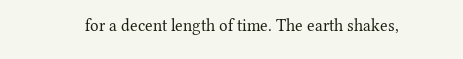for a decent length of time. The earth shakes,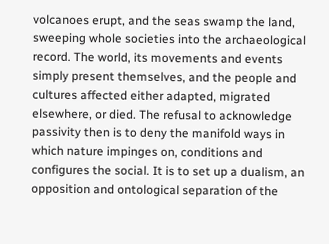volcanoes erupt, and the seas swamp the land, sweeping whole societies into the archaeological record. The world, its movements and events simply present themselves, and the people and cultures affected either adapted, migrated elsewhere, or died. The refusal to acknowledge passivity then is to deny the manifold ways in which nature impinges on, conditions and configures the social. It is to set up a dualism, an opposition and ontological separation of the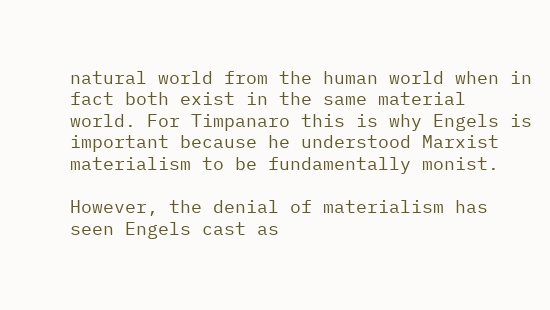natural world from the human world when in fact both exist in the same material world. For Timpanaro this is why Engels is important because he understood Marxist materialism to be fundamentally monist.

However, the denial of materialism has seen Engels cast as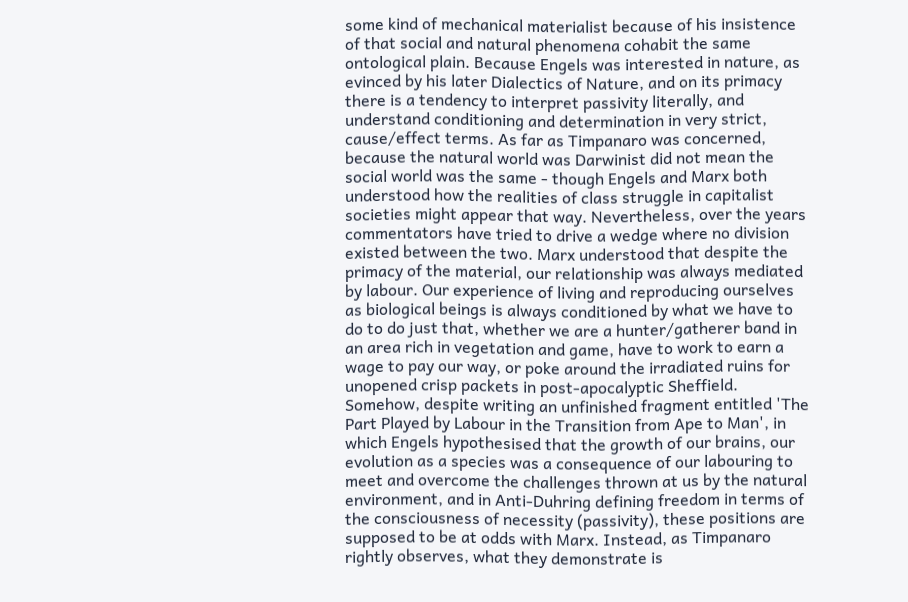some kind of mechanical materialist because of his insistence of that social and natural phenomena cohabit the same ontological plain. Because Engels was interested in nature, as evinced by his later Dialectics of Nature, and on its primacy there is a tendency to interpret passivity literally, and understand conditioning and determination in very strict, cause/effect terms. As far as Timpanaro was concerned, because the natural world was Darwinist did not mean the social world was the same - though Engels and Marx both understood how the realities of class struggle in capitalist societies might appear that way. Nevertheless, over the years commentators have tried to drive a wedge where no division existed between the two. Marx understood that despite the primacy of the material, our relationship was always mediated by labour. Our experience of living and reproducing ourselves as biological beings is always conditioned by what we have to do to do just that, whether we are a hunter/gatherer band in an area rich in vegetation and game, have to work to earn a wage to pay our way, or poke around the irradiated ruins for unopened crisp packets in post-apocalyptic Sheffield. Somehow, despite writing an unfinished fragment entitled 'The Part Played by Labour in the Transition from Ape to Man', in which Engels hypothesised that the growth of our brains, our evolution as a species was a consequence of our labouring to meet and overcome the challenges thrown at us by the natural environment, and in Anti-Duhring defining freedom in terms of the consciousness of necessity (passivity), these positions are supposed to be at odds with Marx. Instead, as Timpanaro rightly observes, what they demonstrate is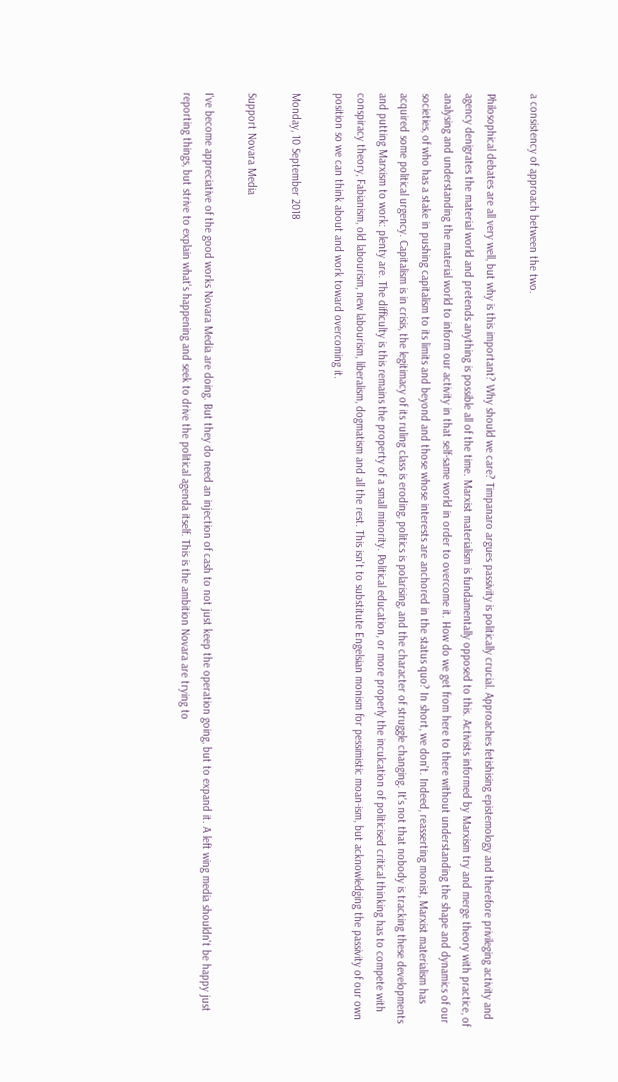a consistency of approach between the two.

Philosophical debates are all very well, but why is this important? Why should we care? Timpanaro argues passivity is politically crucial. Approaches fetishising epistemology and therefore privileging activity and agency denigrates the material world and pretends anything is possible all of the time. Marxist materialism is fundamentally opposed to this. Activists informed by Marxism try and merge theory with practice, of analysing and understanding the material world to inform our activity in that self-same world in order to overcome it. How do we get from here to there without understanding the shape and dynamics of our societies, of who has a stake in pushing capitalism to its limits and beyond and those whose interests are anchored in the status quo? In short, we don't. Indeed, reasserting monist, Marxist materialism has acquired some political urgency. Capitalism is in crisis, the legitimacy of its ruling class is eroding, politics is polarising, and the character of struggle changing. It's not that nobody is tracking these developments and putting Marxism to work: plenty are. The difficulty is this remains the property of a small minority. Political education, or more properly the inculcation of politicised critical thinking has to compete with conspiracy theory, Fabianism, old labourism, new labourism, liberalism, dogmatism and all the rest. This isn't to substitute Engelsian monism for pessimistic moan-ism, but acknowledging the passivity of our own position so we can think about and work toward overcoming it.

Monday, 10 September 2018

Support Novara Media

I've become appreciative of the good works Novara Media are doing. But they do need an injection of cash to not just keep the operation going, but to expand it. A left wing media shouldn't be happy just reporting things, but strive to explain what's happening and seek to drive the political agenda itself. This is the ambition Novara are trying to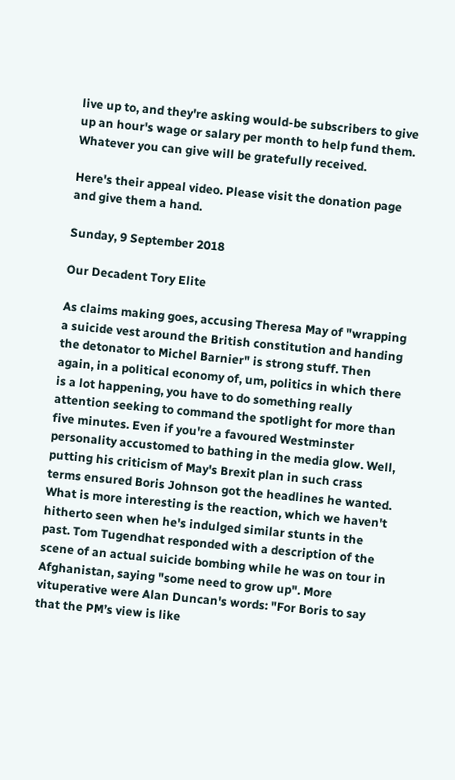live up to, and they're asking would-be subscribers to give up an hour's wage or salary per month to help fund them. Whatever you can give will be gratefully received.

Here's their appeal video. Please visit the donation page and give them a hand.

Sunday, 9 September 2018

Our Decadent Tory Elite

As claims making goes, accusing Theresa May of "wrapping a suicide vest around the British constitution and handing the detonator to Michel Barnier" is strong stuff. Then again, in a political economy of, um, politics in which there is a lot happening, you have to do something really attention seeking to command the spotlight for more than five minutes. Even if you're a favoured Westminster personality accustomed to bathing in the media glow. Well, putting his criticism of May's Brexit plan in such crass terms ensured Boris Johnson got the headlines he wanted. What is more interesting is the reaction, which we haven't hitherto seen when he's indulged similar stunts in the past. Tom Tugendhat responded with a description of the scene of an actual suicide bombing while he was on tour in Afghanistan, saying "some need to grow up". More vituperative were Alan Duncan's words: "For Boris to say that the PM’s view is like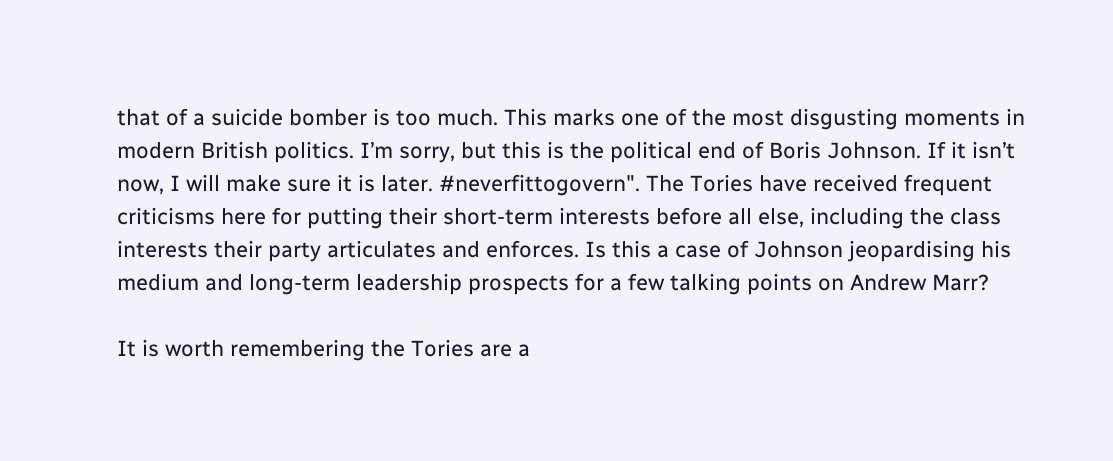that of a suicide bomber is too much. This marks one of the most disgusting moments in modern British politics. I’m sorry, but this is the political end of Boris Johnson. If it isn’t now, I will make sure it is later. #neverfittogovern". The Tories have received frequent criticisms here for putting their short-term interests before all else, including the class interests their party articulates and enforces. Is this a case of Johnson jeopardising his medium and long-term leadership prospects for a few talking points on Andrew Marr?

It is worth remembering the Tories are a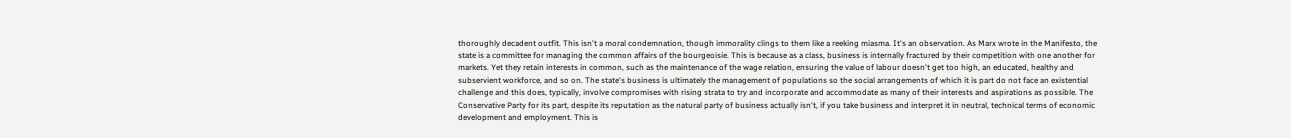thoroughly decadent outfit. This isn't a moral condemnation, though immorality clings to them like a reeking miasma. It's an observation. As Marx wrote in the Manifesto, the state is a committee for managing the common affairs of the bourgeoisie. This is because as a class, business is internally fractured by their competition with one another for markets. Yet they retain interests in common, such as the maintenance of the wage relation, ensuring the value of labour doesn't get too high, an educated, healthy and subservient workforce, and so on. The state's business is ultimately the management of populations so the social arrangements of which it is part do not face an existential challenge and this does, typically, involve compromises with rising strata to try and incorporate and accommodate as many of their interests and aspirations as possible. The Conservative Party for its part, despite its reputation as the natural party of business actually isn't, if you take business and interpret it in neutral, technical terms of economic development and employment. This is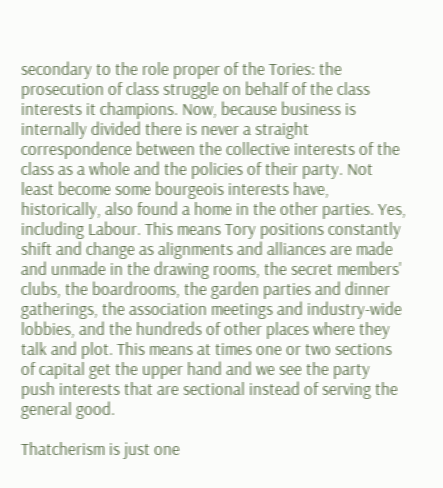secondary to the role proper of the Tories: the prosecution of class struggle on behalf of the class interests it champions. Now, because business is internally divided there is never a straight correspondence between the collective interests of the class as a whole and the policies of their party. Not least become some bourgeois interests have, historically, also found a home in the other parties. Yes, including Labour. This means Tory positions constantly shift and change as alignments and alliances are made and unmade in the drawing rooms, the secret members' clubs, the boardrooms, the garden parties and dinner gatherings, the association meetings and industry-wide lobbies, and the hundreds of other places where they talk and plot. This means at times one or two sections of capital get the upper hand and we see the party push interests that are sectional instead of serving the general good.

Thatcherism is just one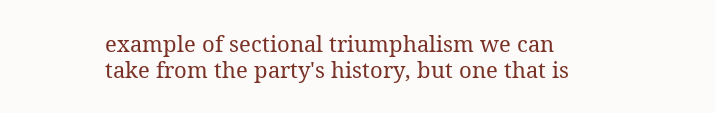example of sectional triumphalism we can take from the party's history, but one that is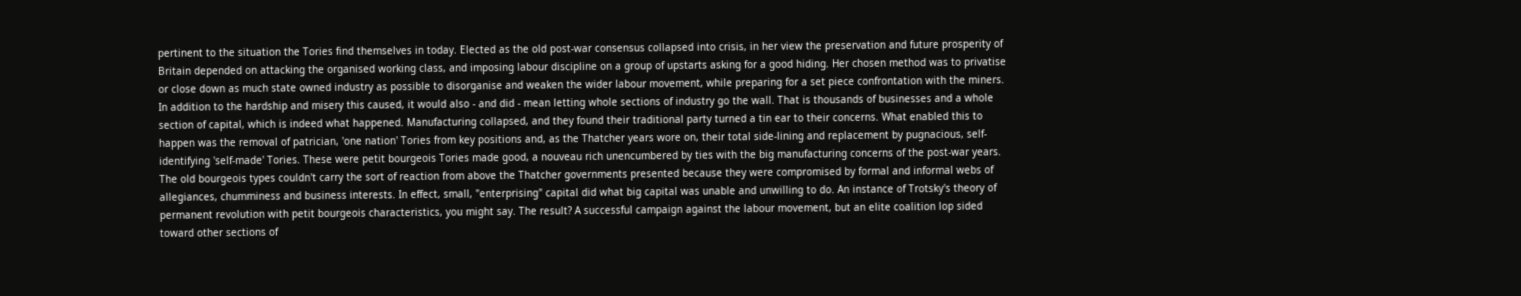pertinent to the situation the Tories find themselves in today. Elected as the old post-war consensus collapsed into crisis, in her view the preservation and future prosperity of Britain depended on attacking the organised working class, and imposing labour discipline on a group of upstarts asking for a good hiding. Her chosen method was to privatise or close down as much state owned industry as possible to disorganise and weaken the wider labour movement, while preparing for a set piece confrontation with the miners. In addition to the hardship and misery this caused, it would also - and did - mean letting whole sections of industry go the wall. That is thousands of businesses and a whole section of capital, which is indeed what happened. Manufacturing collapsed, and they found their traditional party turned a tin ear to their concerns. What enabled this to happen was the removal of patrician, 'one nation' Tories from key positions and, as the Thatcher years wore on, their total side-lining and replacement by pugnacious, self-identifying 'self-made' Tories. These were petit bourgeois Tories made good, a nouveau rich unencumbered by ties with the big manufacturing concerns of the post-war years. The old bourgeois types couldn't carry the sort of reaction from above the Thatcher governments presented because they were compromised by formal and informal webs of allegiances, chumminess and business interests. In effect, small, "enterprising" capital did what big capital was unable and unwilling to do. An instance of Trotsky's theory of permanent revolution with petit bourgeois characteristics, you might say. The result? A successful campaign against the labour movement, but an elite coalition lop sided toward other sections of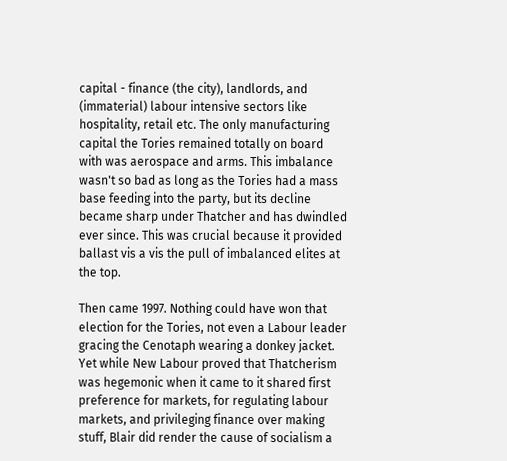capital - finance (the city), landlords, and (immaterial) labour intensive sectors like hospitality, retail etc. The only manufacturing capital the Tories remained totally on board with was aerospace and arms. This imbalance wasn't so bad as long as the Tories had a mass base feeding into the party, but its decline became sharp under Thatcher and has dwindled ever since. This was crucial because it provided ballast vis a vis the pull of imbalanced elites at the top.

Then came 1997. Nothing could have won that election for the Tories, not even a Labour leader gracing the Cenotaph wearing a donkey jacket. Yet while New Labour proved that Thatcherism was hegemonic when it came to it shared first preference for markets, for regulating labour markets, and privileging finance over making stuff, Blair did render the cause of socialism a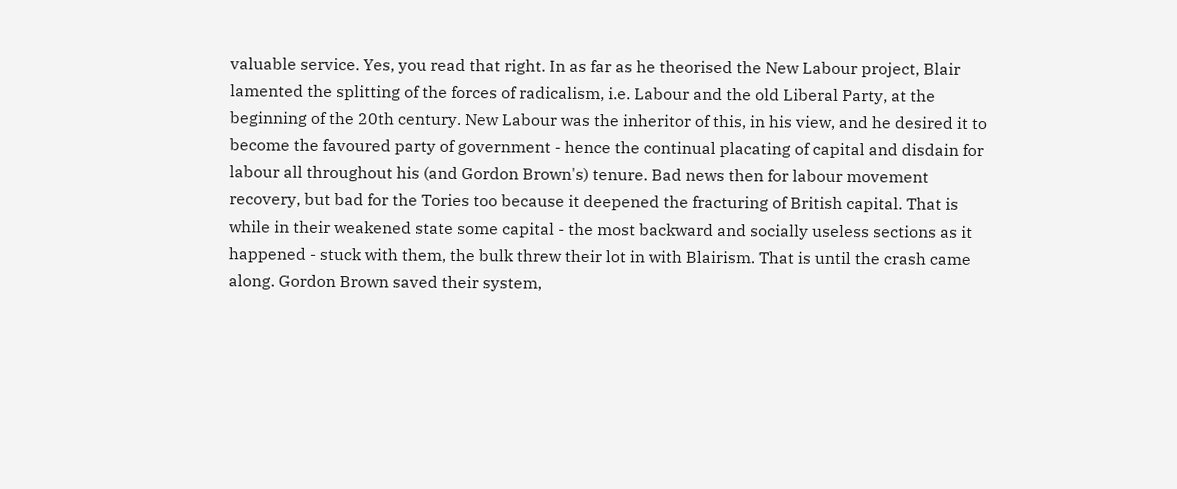valuable service. Yes, you read that right. In as far as he theorised the New Labour project, Blair lamented the splitting of the forces of radicalism, i.e. Labour and the old Liberal Party, at the beginning of the 20th century. New Labour was the inheritor of this, in his view, and he desired it to become the favoured party of government - hence the continual placating of capital and disdain for labour all throughout his (and Gordon Brown's) tenure. Bad news then for labour movement recovery, but bad for the Tories too because it deepened the fracturing of British capital. That is while in their weakened state some capital - the most backward and socially useless sections as it happened - stuck with them, the bulk threw their lot in with Blairism. That is until the crash came along. Gordon Brown saved their system,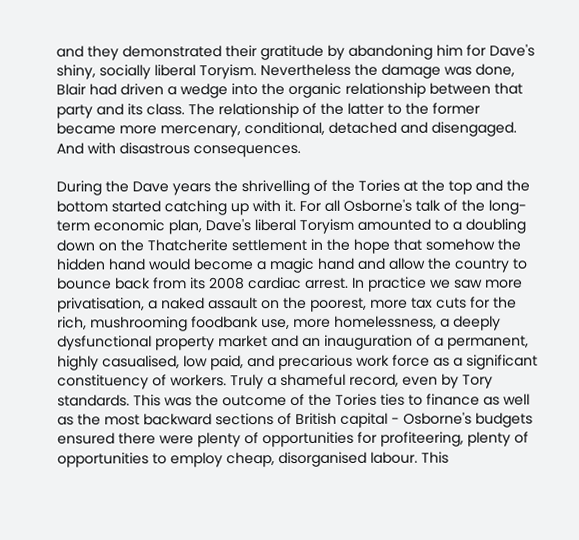and they demonstrated their gratitude by abandoning him for Dave's shiny, socially liberal Toryism. Nevertheless the damage was done, Blair had driven a wedge into the organic relationship between that party and its class. The relationship of the latter to the former became more mercenary, conditional, detached and disengaged. And with disastrous consequences.

During the Dave years the shrivelling of the Tories at the top and the bottom started catching up with it. For all Osborne's talk of the long-term economic plan, Dave's liberal Toryism amounted to a doubling down on the Thatcherite settlement in the hope that somehow the hidden hand would become a magic hand and allow the country to bounce back from its 2008 cardiac arrest. In practice we saw more privatisation, a naked assault on the poorest, more tax cuts for the rich, mushrooming foodbank use, more homelessness, a deeply dysfunctional property market and an inauguration of a permanent, highly casualised, low paid, and precarious work force as a significant constituency of workers. Truly a shameful record, even by Tory standards. This was the outcome of the Tories ties to finance as well as the most backward sections of British capital - Osborne's budgets ensured there were plenty of opportunities for profiteering, plenty of opportunities to employ cheap, disorganised labour. This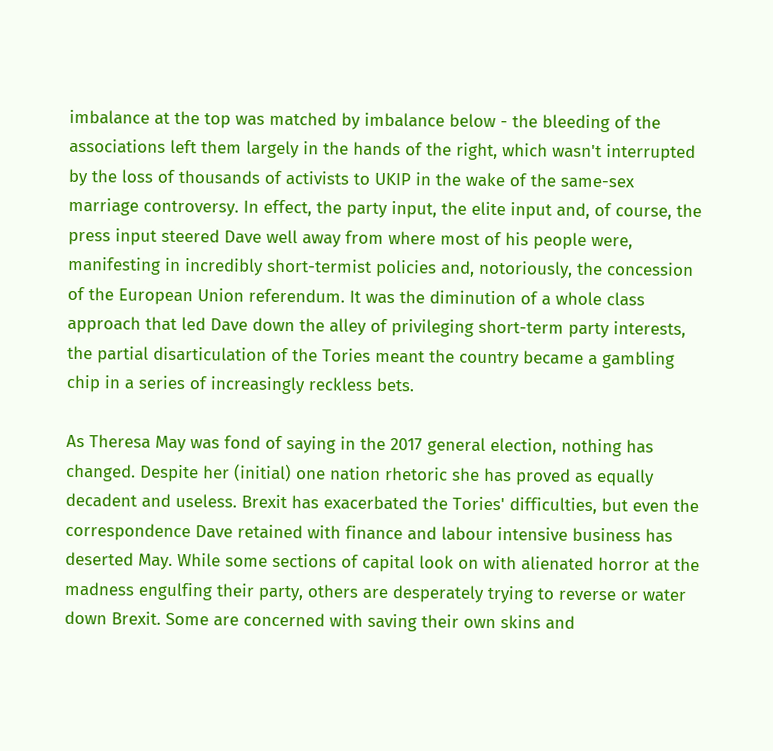imbalance at the top was matched by imbalance below - the bleeding of the associations left them largely in the hands of the right, which wasn't interrupted by the loss of thousands of activists to UKIP in the wake of the same-sex marriage controversy. In effect, the party input, the elite input and, of course, the press input steered Dave well away from where most of his people were, manifesting in incredibly short-termist policies and, notoriously, the concession of the European Union referendum. It was the diminution of a whole class approach that led Dave down the alley of privileging short-term party interests, the partial disarticulation of the Tories meant the country became a gambling chip in a series of increasingly reckless bets.

As Theresa May was fond of saying in the 2017 general election, nothing has changed. Despite her (initial) one nation rhetoric she has proved as equally decadent and useless. Brexit has exacerbated the Tories' difficulties, but even the correspondence Dave retained with finance and labour intensive business has deserted May. While some sections of capital look on with alienated horror at the madness engulfing their party, others are desperately trying to reverse or water down Brexit. Some are concerned with saving their own skins and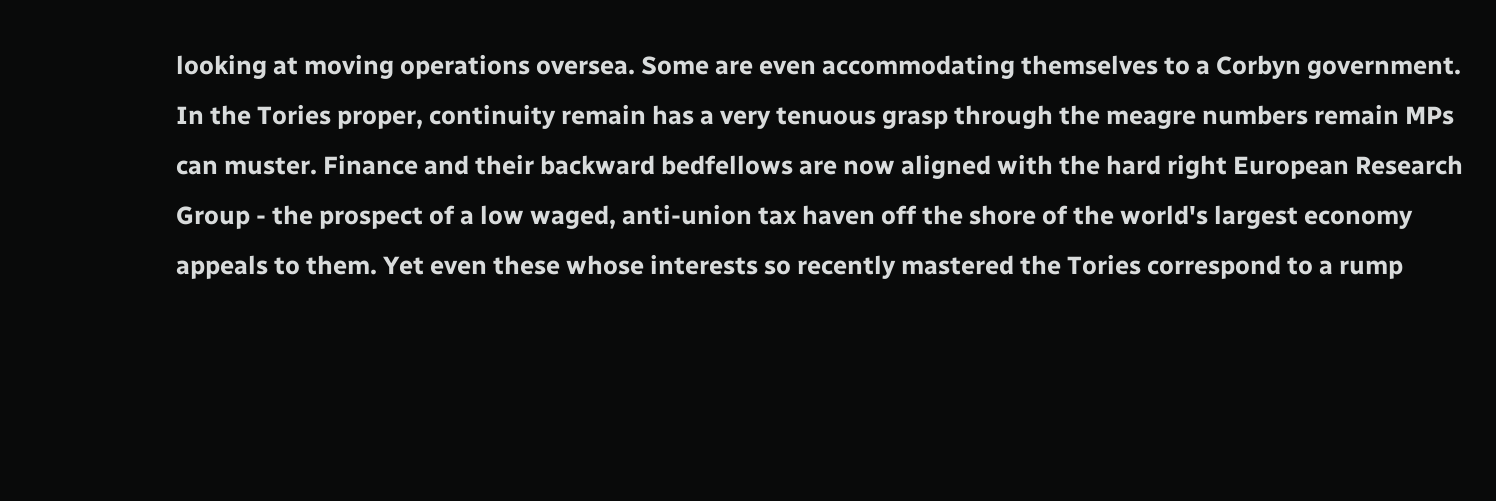looking at moving operations oversea. Some are even accommodating themselves to a Corbyn government. In the Tories proper, continuity remain has a very tenuous grasp through the meagre numbers remain MPs can muster. Finance and their backward bedfellows are now aligned with the hard right European Research Group - the prospect of a low waged, anti-union tax haven off the shore of the world's largest economy appeals to them. Yet even these whose interests so recently mastered the Tories correspond to a rump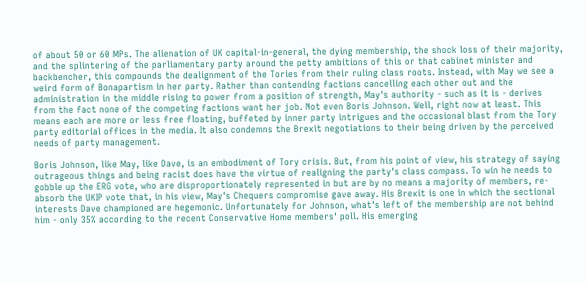of about 50 or 60 MPs. The alienation of UK capital-in-general, the dying membership, the shock loss of their majority, and the splintering of the parliamentary party around the petty ambitions of this or that cabinet minister and backbencher, this compounds the dealignment of the Tories from their ruling class roots. Instead, with May we see a weird form of Bonapartism in her party. Rather than contending factions cancelling each other out and the administration in the middle rising to power from a position of strength, May's authority - such as it is - derives from the fact none of the competing factions want her job. Not even Boris Johnson. Well, right now at least. This means each are more or less free floating, buffeted by inner party intrigues and the occasional blast from the Tory party editorial offices in the media. It also condemns the Brexit negotiations to their being driven by the perceived needs of party management.

Boris Johnson, like May, like Dave, is an embodiment of Tory crisis. But, from his point of view, his strategy of saying outrageous things and being racist does have the virtue of realigning the party's class compass. To win he needs to gobble up the ERG vote, who are disproportionately represented in but are by no means a majority of members, re-absorb the UKIP vote that, in his view, May's Chequers compromise gave away. His Brexit is one in which the sectional interests Dave championed are hegemonic. Unfortunately for Johnson, what's left of the membership are not behind him - only 35% according to the recent Conservative Home members' poll. His emerging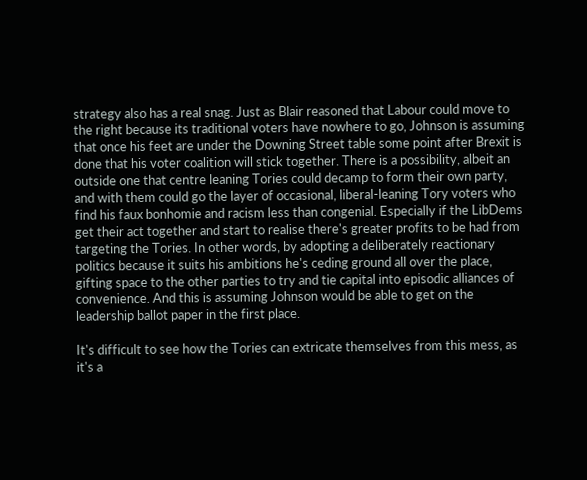strategy also has a real snag. Just as Blair reasoned that Labour could move to the right because its traditional voters have nowhere to go, Johnson is assuming that once his feet are under the Downing Street table some point after Brexit is done that his voter coalition will stick together. There is a possibility, albeit an outside one that centre leaning Tories could decamp to form their own party, and with them could go the layer of occasional, liberal-leaning Tory voters who find his faux bonhomie and racism less than congenial. Especially if the LibDems get their act together and start to realise there's greater profits to be had from targeting the Tories. In other words, by adopting a deliberately reactionary politics because it suits his ambitions he's ceding ground all over the place, gifting space to the other parties to try and tie capital into episodic alliances of convenience. And this is assuming Johnson would be able to get on the leadership ballot paper in the first place.

It's difficult to see how the Tories can extricate themselves from this mess, as it's a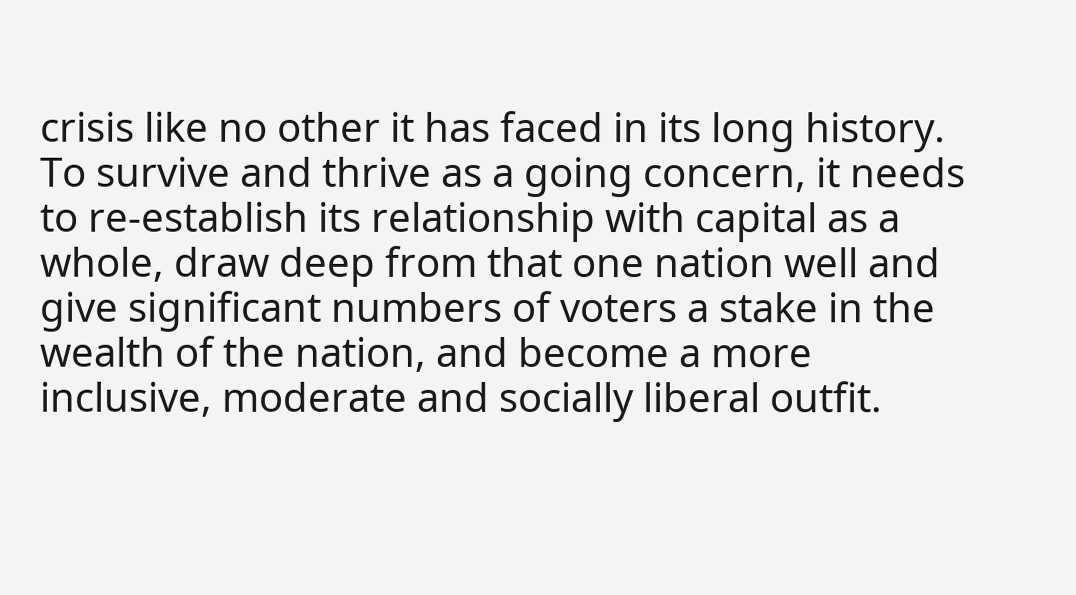crisis like no other it has faced in its long history. To survive and thrive as a going concern, it needs to re-establish its relationship with capital as a whole, draw deep from that one nation well and give significant numbers of voters a stake in the wealth of the nation, and become a more inclusive, moderate and socially liberal outfit.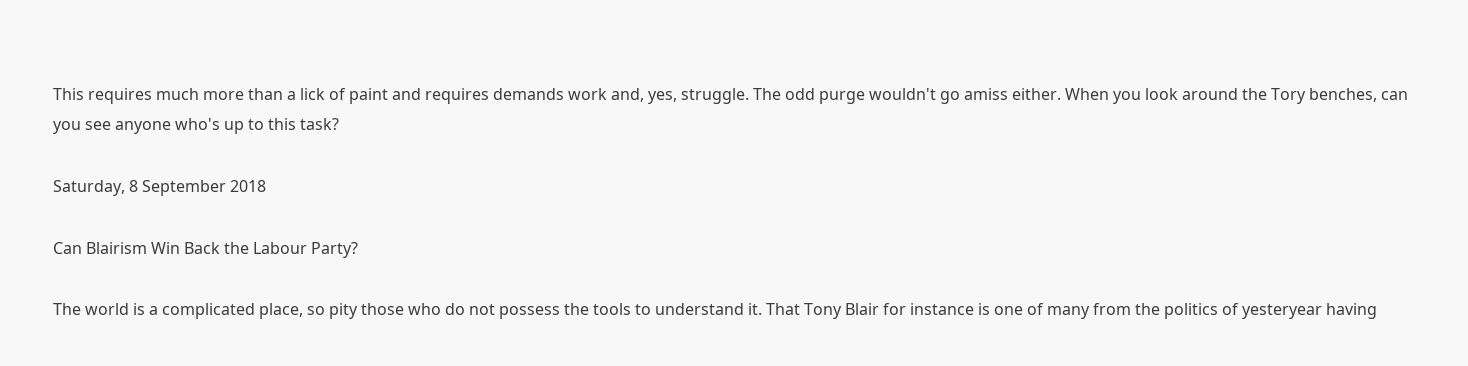This requires much more than a lick of paint and requires demands work and, yes, struggle. The odd purge wouldn't go amiss either. When you look around the Tory benches, can you see anyone who's up to this task?

Saturday, 8 September 2018

Can Blairism Win Back the Labour Party?

The world is a complicated place, so pity those who do not possess the tools to understand it. That Tony Blair for instance is one of many from the politics of yesteryear having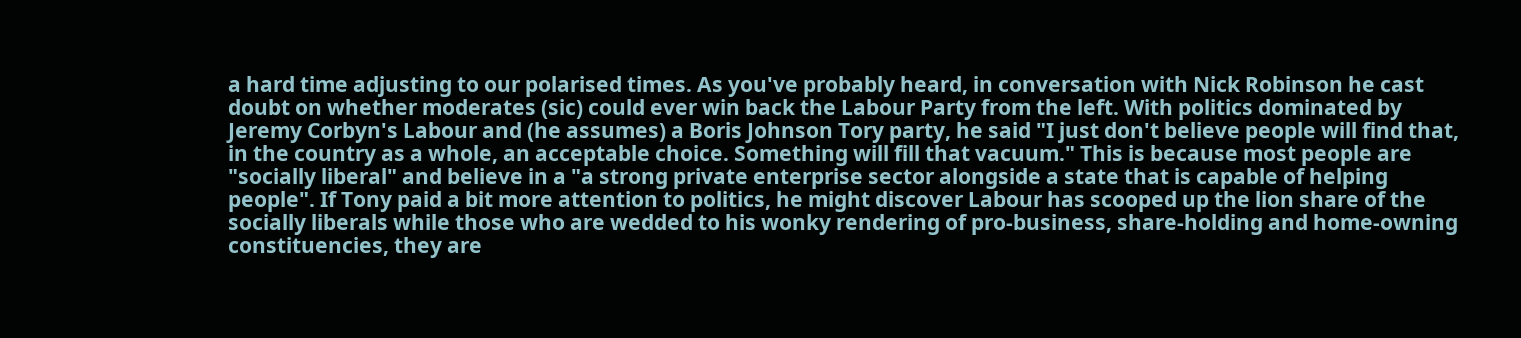a hard time adjusting to our polarised times. As you've probably heard, in conversation with Nick Robinson he cast doubt on whether moderates (sic) could ever win back the Labour Party from the left. With politics dominated by Jeremy Corbyn's Labour and (he assumes) a Boris Johnson Tory party, he said "I just don't believe people will find that, in the country as a whole, an acceptable choice. Something will fill that vacuum." This is because most people are "socially liberal" and believe in a "a strong private enterprise sector alongside a state that is capable of helping people". If Tony paid a bit more attention to politics, he might discover Labour has scooped up the lion share of the socially liberals while those who are wedded to his wonky rendering of pro-business, share-holding and home-owning constituencies, they are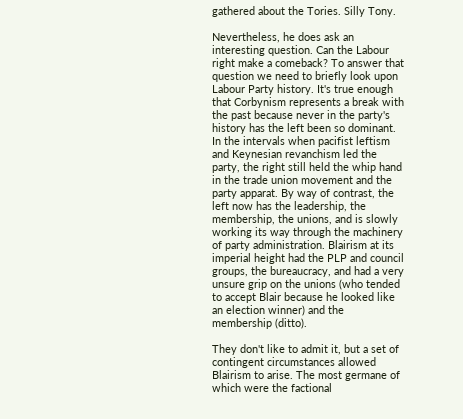gathered about the Tories. Silly Tony.

Nevertheless, he does ask an interesting question. Can the Labour right make a comeback? To answer that question we need to briefly look upon Labour Party history. It's true enough that Corbynism represents a break with the past because never in the party's history has the left been so dominant. In the intervals when pacifist leftism and Keynesian revanchism led the party, the right still held the whip hand in the trade union movement and the party apparat. By way of contrast, the left now has the leadership, the membership, the unions, and is slowly working its way through the machinery of party administration. Blairism at its imperial height had the PLP and council groups, the bureaucracy, and had a very unsure grip on the unions (who tended to accept Blair because he looked like an election winner) and the membership (ditto).

They don't like to admit it, but a set of contingent circumstances allowed Blairism to arise. The most germane of which were the factional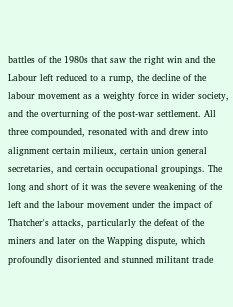battles of the 1980s that saw the right win and the Labour left reduced to a rump, the decline of the labour movement as a weighty force in wider society, and the overturning of the post-war settlement. All three compounded, resonated with and drew into alignment certain milieux, certain union general secretaries, and certain occupational groupings. The long and short of it was the severe weakening of the left and the labour movement under the impact of Thatcher's attacks, particularly the defeat of the miners and later on the Wapping dispute, which profoundly disoriented and stunned militant trade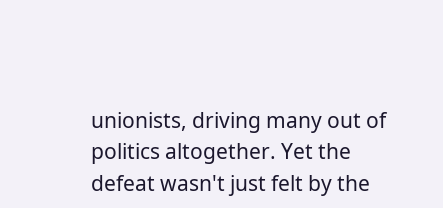unionists, driving many out of politics altogether. Yet the defeat wasn't just felt by the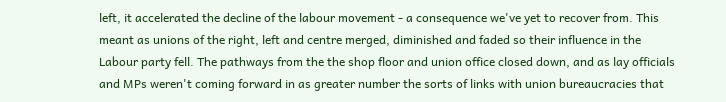left, it accelerated the decline of the labour movement - a consequence we've yet to recover from. This meant as unions of the right, left and centre merged, diminished and faded so their influence in the Labour party fell. The pathways from the the shop floor and union office closed down, and as lay officials and MPs weren't coming forward in as greater number the sorts of links with union bureaucracies that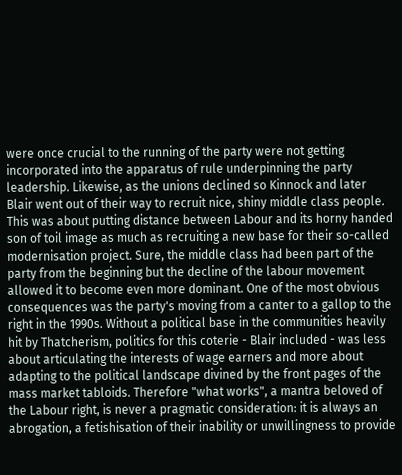were once crucial to the running of the party were not getting incorporated into the apparatus of rule underpinning the party leadership. Likewise, as the unions declined so Kinnock and later Blair went out of their way to recruit nice, shiny middle class people. This was about putting distance between Labour and its horny handed son of toil image as much as recruiting a new base for their so-called modernisation project. Sure, the middle class had been part of the party from the beginning but the decline of the labour movement allowed it to become even more dominant. One of the most obvious consequences was the party's moving from a canter to a gallop to the right in the 1990s. Without a political base in the communities heavily hit by Thatcherism, politics for this coterie - Blair included - was less about articulating the interests of wage earners and more about adapting to the political landscape divined by the front pages of the mass market tabloids. Therefore "what works", a mantra beloved of the Labour right, is never a pragmatic consideration: it is always an abrogation, a fetishisation of their inability or unwillingness to provide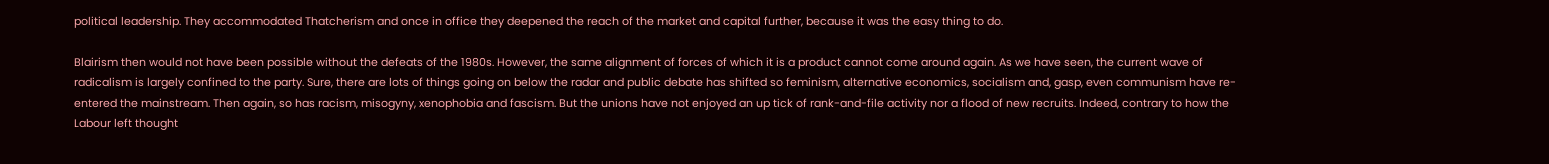political leadership. They accommodated Thatcherism and once in office they deepened the reach of the market and capital further, because it was the easy thing to do.

Blairism then would not have been possible without the defeats of the 1980s. However, the same alignment of forces of which it is a product cannot come around again. As we have seen, the current wave of radicalism is largely confined to the party. Sure, there are lots of things going on below the radar and public debate has shifted so feminism, alternative economics, socialism and, gasp, even communism have re-entered the mainstream. Then again, so has racism, misogyny, xenophobia and fascism. But the unions have not enjoyed an up tick of rank-and-file activity nor a flood of new recruits. Indeed, contrary to how the Labour left thought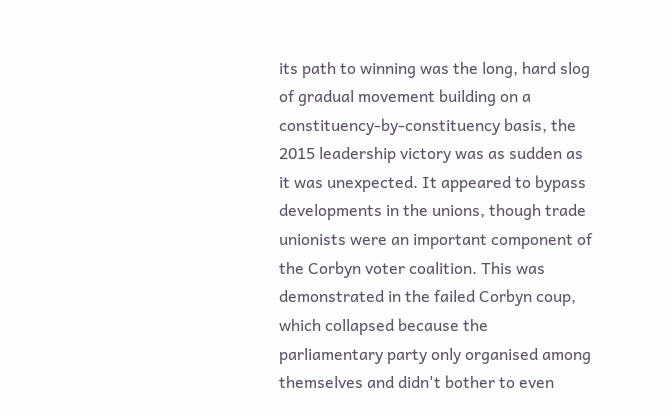its path to winning was the long, hard slog of gradual movement building on a constituency-by-constituency basis, the 2015 leadership victory was as sudden as it was unexpected. It appeared to bypass developments in the unions, though trade unionists were an important component of the Corbyn voter coalition. This was demonstrated in the failed Corbyn coup, which collapsed because the parliamentary party only organised among themselves and didn't bother to even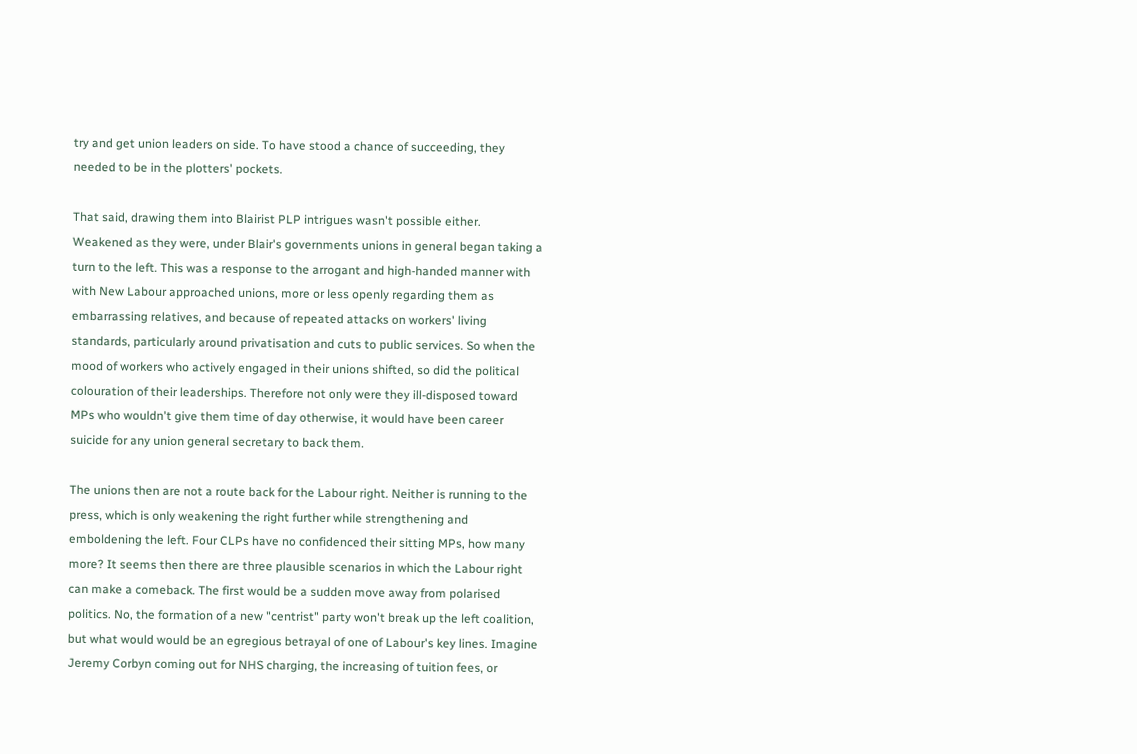try and get union leaders on side. To have stood a chance of succeeding, they needed to be in the plotters' pockets.

That said, drawing them into Blairist PLP intrigues wasn't possible either. Weakened as they were, under Blair's governments unions in general began taking a turn to the left. This was a response to the arrogant and high-handed manner with with New Labour approached unions, more or less openly regarding them as embarrassing relatives, and because of repeated attacks on workers' living standards, particularly around privatisation and cuts to public services. So when the mood of workers who actively engaged in their unions shifted, so did the political colouration of their leaderships. Therefore not only were they ill-disposed toward MPs who wouldn't give them time of day otherwise, it would have been career suicide for any union general secretary to back them.

The unions then are not a route back for the Labour right. Neither is running to the press, which is only weakening the right further while strengthening and emboldening the left. Four CLPs have no confidenced their sitting MPs, how many more? It seems then there are three plausible scenarios in which the Labour right can make a comeback. The first would be a sudden move away from polarised politics. No, the formation of a new "centrist" party won't break up the left coalition, but what would would be an egregious betrayal of one of Labour's key lines. Imagine Jeremy Corbyn coming out for NHS charging, the increasing of tuition fees, or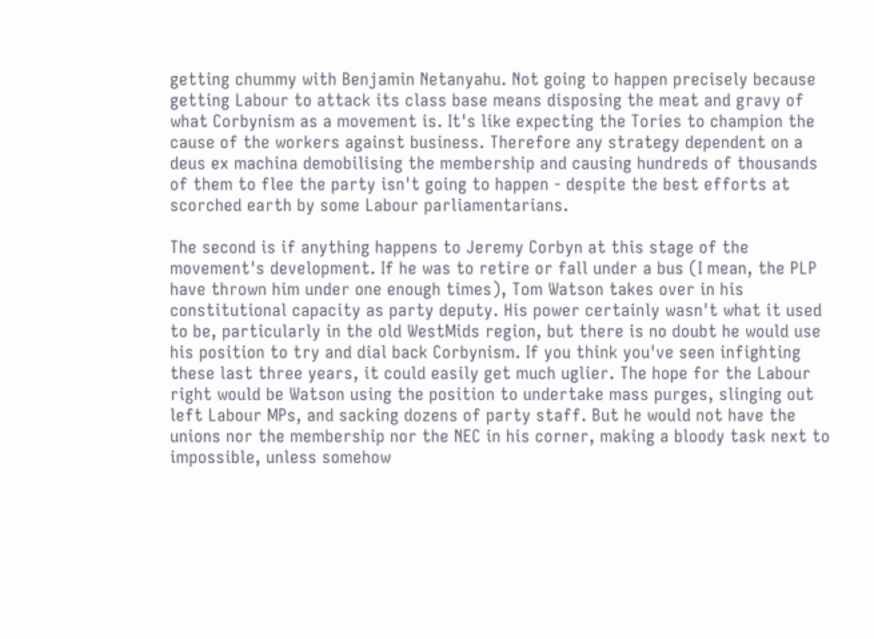getting chummy with Benjamin Netanyahu. Not going to happen precisely because getting Labour to attack its class base means disposing the meat and gravy of what Corbynism as a movement is. It's like expecting the Tories to champion the cause of the workers against business. Therefore any strategy dependent on a deus ex machina demobilising the membership and causing hundreds of thousands of them to flee the party isn't going to happen - despite the best efforts at scorched earth by some Labour parliamentarians.

The second is if anything happens to Jeremy Corbyn at this stage of the movement's development. If he was to retire or fall under a bus (I mean, the PLP have thrown him under one enough times), Tom Watson takes over in his constitutional capacity as party deputy. His power certainly wasn't what it used to be, particularly in the old WestMids region, but there is no doubt he would use his position to try and dial back Corbynism. If you think you've seen infighting these last three years, it could easily get much uglier. The hope for the Labour right would be Watson using the position to undertake mass purges, slinging out left Labour MPs, and sacking dozens of party staff. But he would not have the unions nor the membership nor the NEC in his corner, making a bloody task next to impossible, unless somehow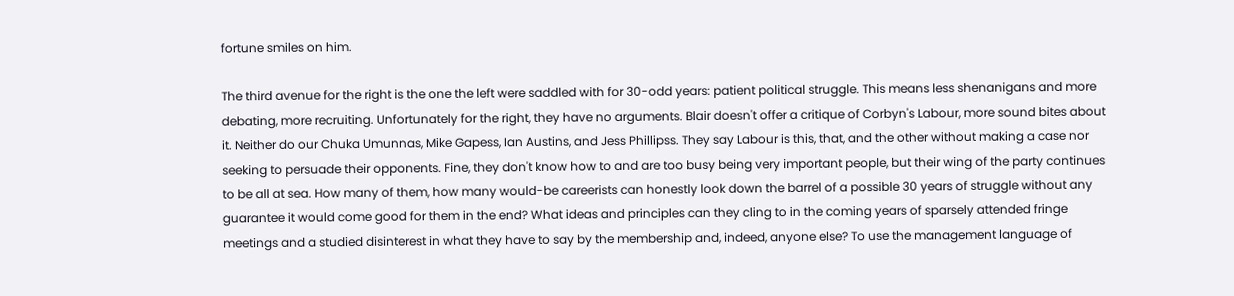fortune smiles on him.

The third avenue for the right is the one the left were saddled with for 30-odd years: patient political struggle. This means less shenanigans and more debating, more recruiting. Unfortunately for the right, they have no arguments. Blair doesn't offer a critique of Corbyn's Labour, more sound bites about it. Neither do our Chuka Umunnas, Mike Gapess, Ian Austins, and Jess Phillipss. They say Labour is this, that, and the other without making a case nor seeking to persuade their opponents. Fine, they don't know how to and are too busy being very important people, but their wing of the party continues to be all at sea. How many of them, how many would-be careerists can honestly look down the barrel of a possible 30 years of struggle without any guarantee it would come good for them in the end? What ideas and principles can they cling to in the coming years of sparsely attended fringe meetings and a studied disinterest in what they have to say by the membership and, indeed, anyone else? To use the management language of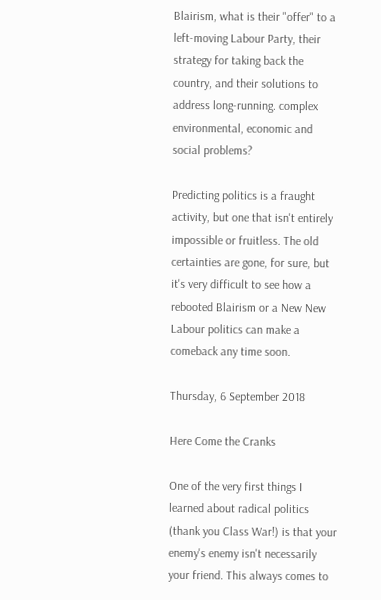Blairism, what is their "offer" to a left-moving Labour Party, their strategy for taking back the country, and their solutions to address long-running. complex environmental, economic and social problems?

Predicting politics is a fraught activity, but one that isn't entirely impossible or fruitless. The old certainties are gone, for sure, but it's very difficult to see how a rebooted Blairism or a New New Labour politics can make a comeback any time soon.

Thursday, 6 September 2018

Here Come the Cranks

One of the very first things I learned about radical politics (thank you Class War!) is that your enemy's enemy isn't necessarily your friend. This always comes to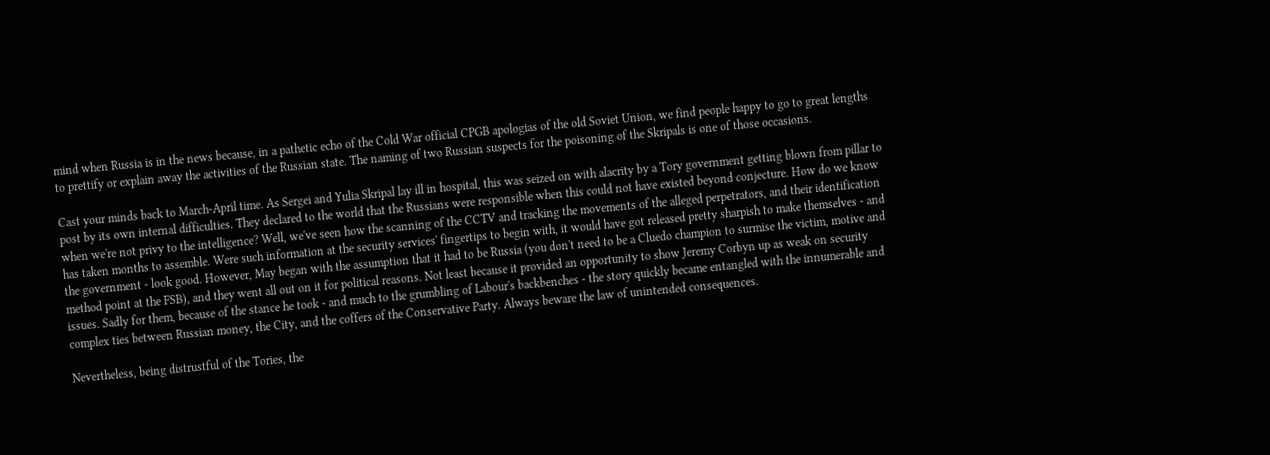mind when Russia is in the news because, in a pathetic echo of the Cold War official CPGB apologias of the old Soviet Union, we find people happy to go to great lengths to prettify or explain away the activities of the Russian state. The naming of two Russian suspects for the poisoning of the Skripals is one of those occasions.

Cast your minds back to March-April time. As Sergei and Yulia Skripal lay ill in hospital, this was seized on with alacrity by a Tory government getting blown from pillar to post by its own internal difficulties. They declared to the world that the Russians were responsible when this could not have existed beyond conjecture. How do we know when we're not privy to the intelligence? Well, we've seen how the scanning of the CCTV and tracking the movements of the alleged perpetrators, and their identification has taken months to assemble. Were such information at the security services' fingertips to begin with, it would have got released pretty sharpish to make themselves - and the government - look good. However, May began with the assumption that it had to be Russia (you don't need to be a Cluedo champion to surmise the victim, motive and method point at the FSB), and they went all out on it for political reasons. Not least because it provided an opportunity to show Jeremy Corbyn up as weak on security issues. Sadly for them, because of the stance he took - and much to the grumbling of Labour's backbenches - the story quickly became entangled with the innumerable and complex ties between Russian money, the City, and the coffers of the Conservative Party. Always beware the law of unintended consequences.

Nevertheless, being distrustful of the Tories, the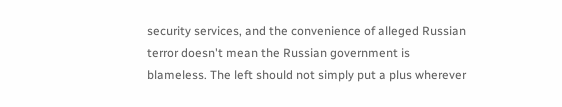security services, and the convenience of alleged Russian terror doesn't mean the Russian government is blameless. The left should not simply put a plus wherever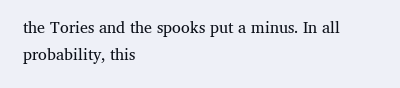the Tories and the spooks put a minus. In all probability, this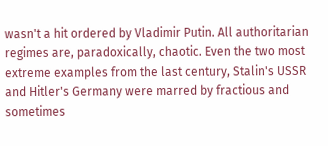wasn't a hit ordered by Vladimir Putin. All authoritarian regimes are, paradoxically, chaotic. Even the two most extreme examples from the last century, Stalin's USSR and Hitler's Germany were marred by fractious and sometimes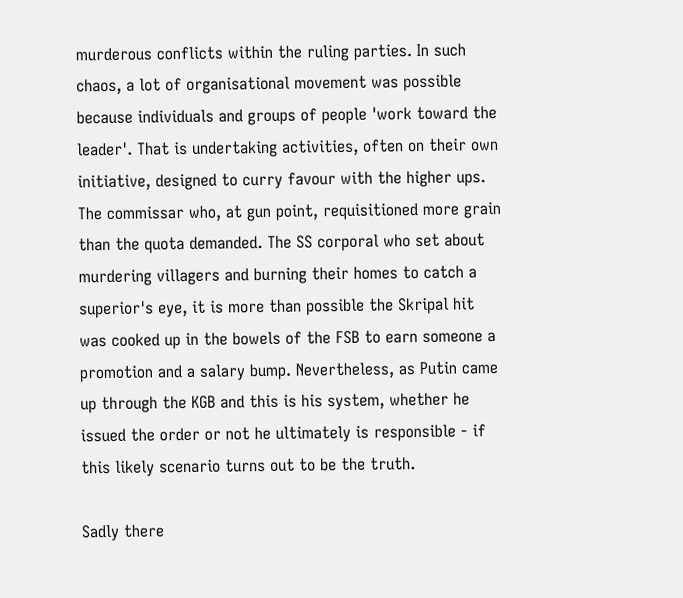murderous conflicts within the ruling parties. In such chaos, a lot of organisational movement was possible because individuals and groups of people 'work toward the leader'. That is undertaking activities, often on their own initiative, designed to curry favour with the higher ups. The commissar who, at gun point, requisitioned more grain than the quota demanded. The SS corporal who set about murdering villagers and burning their homes to catch a superior's eye, it is more than possible the Skripal hit was cooked up in the bowels of the FSB to earn someone a promotion and a salary bump. Nevertheless, as Putin came up through the KGB and this is his system, whether he issued the order or not he ultimately is responsible - if this likely scenario turns out to be the truth.

Sadly there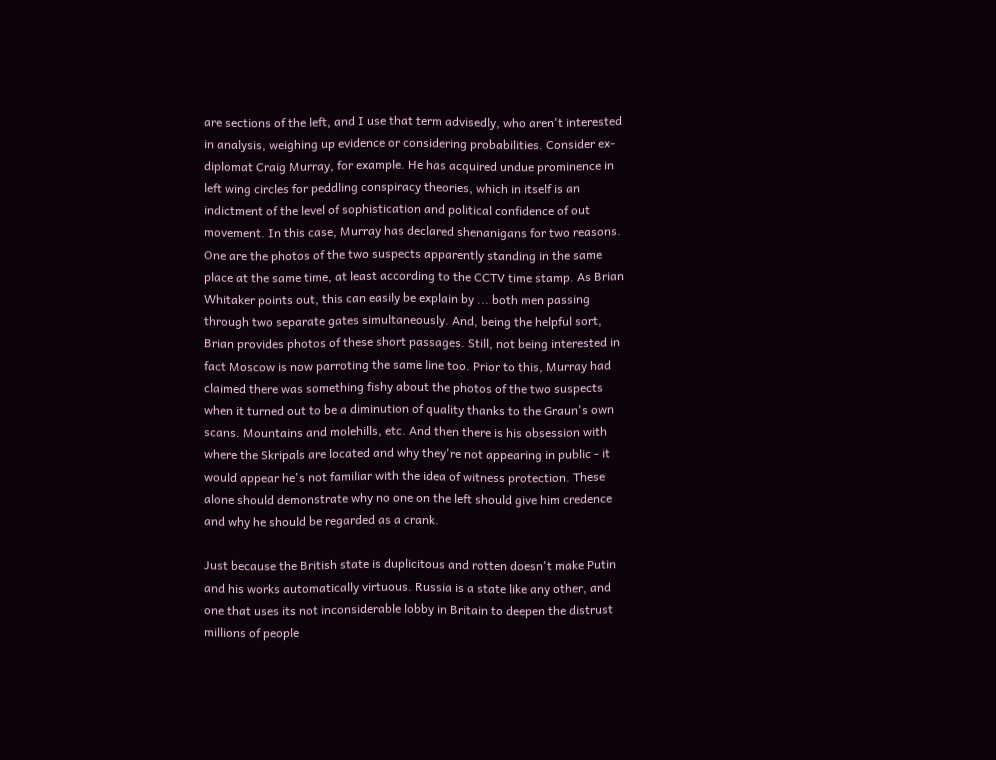are sections of the left, and I use that term advisedly, who aren't interested in analysis, weighing up evidence or considering probabilities. Consider ex-diplomat Craig Murray, for example. He has acquired undue prominence in left wing circles for peddling conspiracy theories, which in itself is an indictment of the level of sophistication and political confidence of out movement. In this case, Murray has declared shenanigans for two reasons. One are the photos of the two suspects apparently standing in the same place at the same time, at least according to the CCTV time stamp. As Brian Whitaker points out, this can easily be explain by ... both men passing through two separate gates simultaneously. And, being the helpful sort, Brian provides photos of these short passages. Still, not being interested in fact Moscow is now parroting the same line too. Prior to this, Murray had claimed there was something fishy about the photos of the two suspects when it turned out to be a diminution of quality thanks to the Graun's own scans. Mountains and molehills, etc. And then there is his obsession with where the Skripals are located and why they're not appearing in public - it would appear he's not familiar with the idea of witness protection. These alone should demonstrate why no one on the left should give him credence and why he should be regarded as a crank.

Just because the British state is duplicitous and rotten doesn't make Putin and his works automatically virtuous. Russia is a state like any other, and one that uses its not inconsiderable lobby in Britain to deepen the distrust millions of people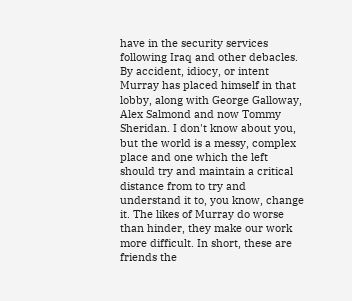have in the security services following Iraq and other debacles. By accident, idiocy, or intent Murray has placed himself in that lobby, along with George Galloway, Alex Salmond and now Tommy Sheridan. I don't know about you, but the world is a messy, complex place and one which the left should try and maintain a critical distance from to try and understand it to, you know, change it. The likes of Murray do worse than hinder, they make our work more difficult. In short, these are friends the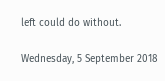left could do without.

Wednesday, 5 September 2018